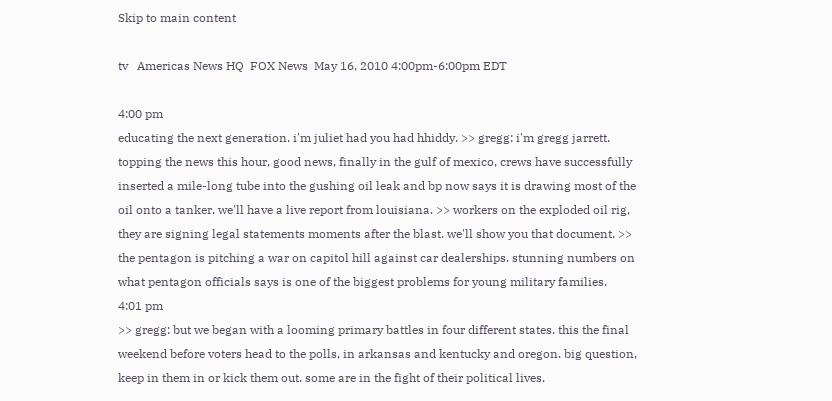Skip to main content

tv   Americas News HQ  FOX News  May 16, 2010 4:00pm-6:00pm EDT

4:00 pm
educating the next generation. i'm juliet had you had hhiddy. >> gregg: i'm gregg jarrett. topping the news this hour, good news, finally in the gulf of mexico, crews have successfully inserted a mile-long tube into the gushing oil leak and bp now says it is drawing most of the oil onto a tanker. we'll have a live report from louisiana. >> workers on the exploded oil rig, they are signing legal statements moments after the blast. we'll show you that document. >> the pentagon is pitching a war on capitol hill against car dealerships. stunning numbers on what pentagon officials says is one of the biggest problems for young military families.
4:01 pm
>> gregg: but we began with a looming primary battles in four different states. this the final weekend before voters head to the polls, in arkansas and kentucky and oregon. big question, keep in them in or kick them out. some are in the fight of their political lives.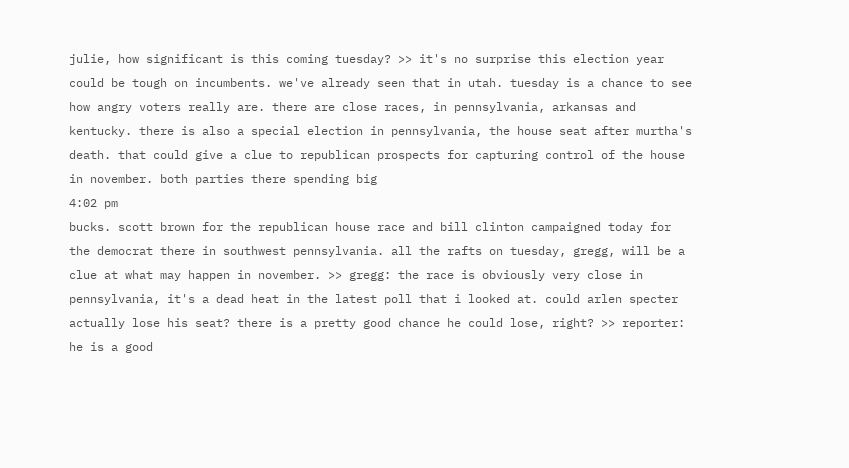julie, how significant is this coming tuesday? >> it's no surprise this election year could be tough on incumbents. we've already seen that in utah. tuesday is a chance to see how angry voters really are. there are close races, in pennsylvania, arkansas and kentucky. there is also a special election in pennsylvania, the house seat after murtha's death. that could give a clue to republican prospects for capturing control of the house in november. both parties there spending big
4:02 pm
bucks. scott brown for the republican house race and bill clinton campaigned today for the democrat there in southwest pennsylvania. all the rafts on tuesday, gregg, will be a clue at what may happen in november. >> gregg: the race is obviously very close in pennsylvania, it's a dead heat in the latest poll that i looked at. could arlen specter actually lose his seat? there is a pretty good chance he could lose, right? >> reporter: he is a good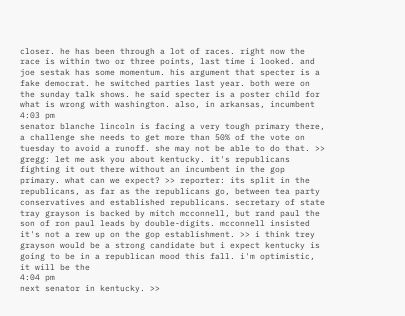closer. he has been through a lot of races. right now the race is within two or three points, last time i looked. and joe sestak has some momentum. his argument that specter is a fake democrat. he switched parties last year. both were on the sunday talk shows. he said specter is a poster child for what is wrong with washington. also, in arkansas, incumbent
4:03 pm
senator blanche lincoln is facing a very tough primary there, a challenge she needs to get more than 50% of the vote on tuesday to avoid a runoff. she may not be able to do that. >> gregg: let me ask you about kentucky. it's republicans fighting it out there without an incumbent in the gop primary. what can we expect? >> reporter: its split in the republicans, as far as the republicans go, between tea party conservatives and established republicans. secretary of state tray grayson is backed by mitch mcconnell, but rand paul the son of ron paul leads by double-digits. mcconnell insisted it's not a rew up on the gop establishment. >> i think trey grayson would be a strong candidate but i expect kentucky is going to be in a republican mood this fall. i'm optimistic, it will be the
4:04 pm
next senator in kentucky. >>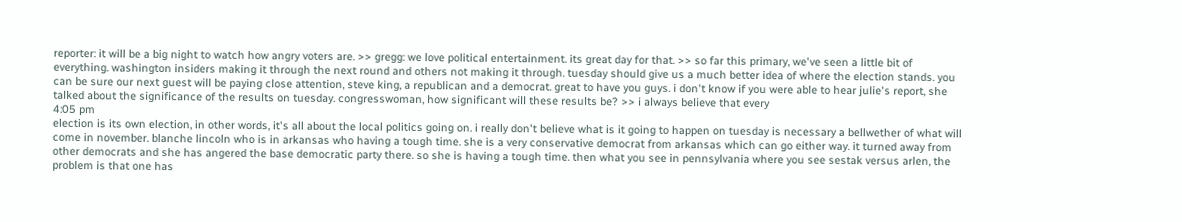reporter: it will be a big night to watch how angry voters are. >> gregg: we love political entertainment. its great day for that. >> so far this primary, we've seen a little bit of everything. washington insiders making it through the next round and others not making it through. tuesday should give us a much better idea of where the election stands. you can be sure our next guest will be paying close attention, steve king, a republican and a democrat. great to have you guys. i don't know if you were able to hear julie's report, she talked about the significance of the results on tuesday. congresswoman, how significant will these results be? >> i always believe that every
4:05 pm
election is its own election, in other words, it's all about the local politics going on. i really don't believe what is it going to happen on tuesday is necessary a bellwether of what will come in november. blanche lincoln who is in arkansas who having a tough time. she is a very conservative democrat from arkansas which can go either way. it turned away from other democrats and she has angered the base democratic party there. so she is having a tough time. then what you see in pennsylvania where you see sestak versus arlen, the problem is that one has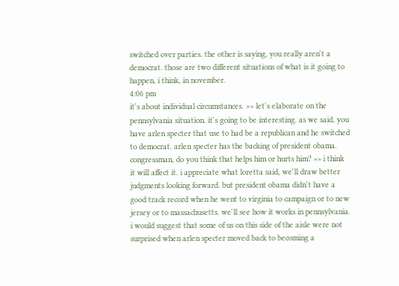switched over parties. the other is saying, you really aren't a democrat. those are two different situations of what is it going to happen, i think, in november.
4:06 pm
it's about individual circumstances. >> let's elaborate on the pennsylvania situation. it's going to be interesting. as we said, you have arlen specter that use to had be a republican and he switched to democrat. arlen specter has the backing of president obama. congressman, do you think that helps him or hurts him? >> i think it will affect it. i appreciate what loretta said, we'll draw better judgments looking forward. but president obama didn't have a good track record when he went to virginia to campaign or to new jersey or to massachusetts. we'll see how it works in pennsylvania. i would suggest that some of us on this side of the aisle were not surprised when arlen specter moved back to becoming a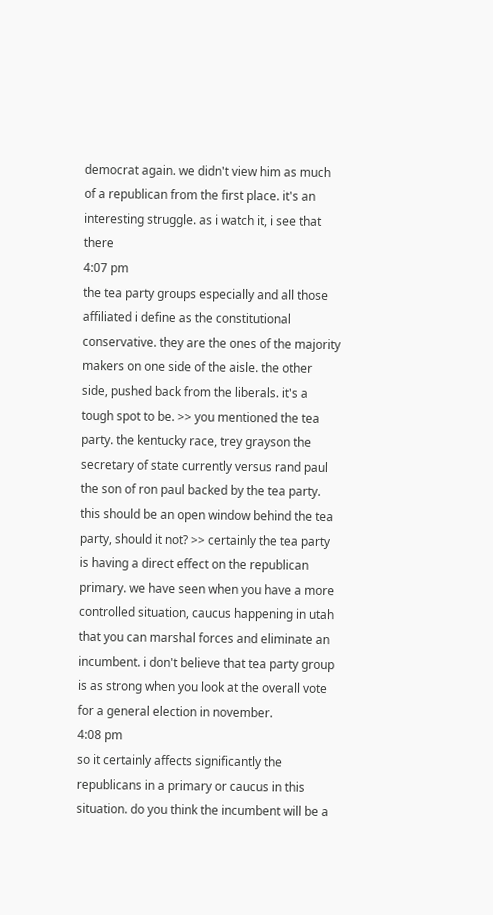democrat again. we didn't view him as much of a republican from the first place. it's an interesting struggle. as i watch it, i see that there
4:07 pm
the tea party groups especially and all those affiliated i define as the constitutional conservative. they are the ones of the majority makers on one side of the aisle. the other side, pushed back from the liberals. it's a tough spot to be. >> you mentioned the tea party. the kentucky race, trey grayson the secretary of state currently versus rand paul the son of ron paul backed by the tea party. this should be an open window behind the tea party, should it not? >> certainly the tea party is having a direct effect on the republican primary. we have seen when you have a more controlled situation, caucus happening in utah that you can marshal forces and eliminate an incumbent. i don't believe that tea party group is as strong when you look at the overall vote for a general election in november.
4:08 pm
so it certainly affects significantly the republicans in a primary or caucus in this situation. do you think the incumbent will be a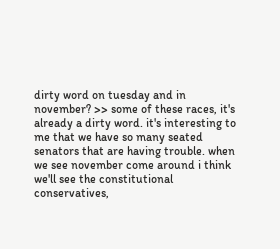dirty word on tuesday and in november? >> some of these races, it's already a dirty word. it's interesting to me that we have so many seated senators that are having trouble. when we see november come around i think we'll see the constitutional conservatives,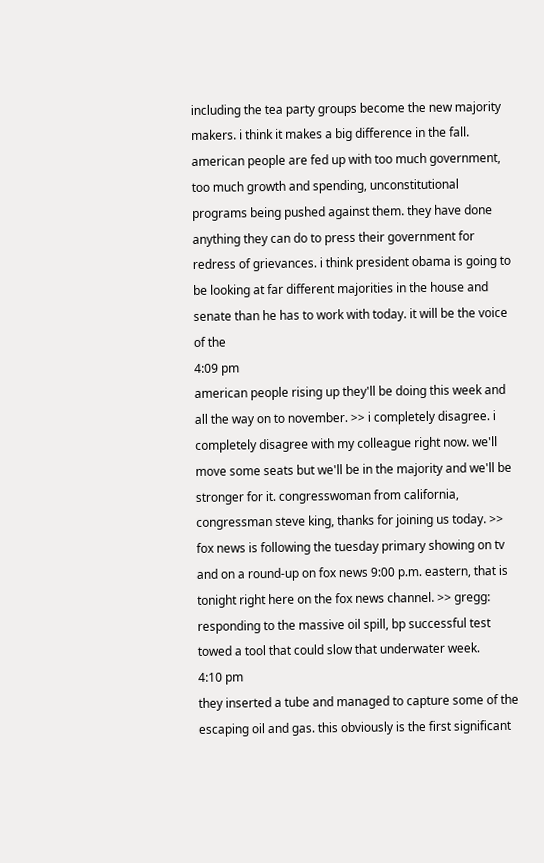including the tea party groups become the new majority makers. i think it makes a big difference in the fall. american people are fed up with too much government, too much growth and spending, unconstitutional programs being pushed against them. they have done anything they can do to press their government for redress of grievances. i think president obama is going to be looking at far different majorities in the house and senate than he has to work with today. it will be the voice of the
4:09 pm
american people rising up they'll be doing this week and all the way on to november. >> i completely disagree. i completely disagree with my colleague right now. we'll move some seats but we'll be in the majority and we'll be stronger for it. congresswoman from california, congressman steve king, thanks for joining us today. >> fox news is following the tuesday primary showing on tv and on a round-up on fox news 9:00 p.m. eastern, that is tonight right here on the fox news channel. >> gregg: responding to the massive oil spill, bp successful test towed a tool that could slow that underwater week.
4:10 pm
they inserted a tube and managed to capture some of the escaping oil and gas. this obviously is the first significant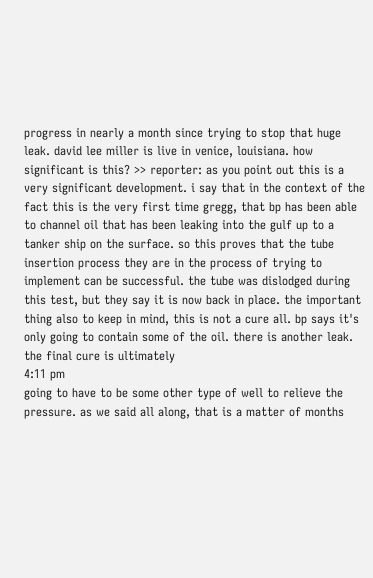progress in nearly a month since trying to stop that huge leak. david lee miller is live in venice, louisiana. how significant is this? >> reporter: as you point out this is a very significant development. i say that in the context of the fact this is the very first time gregg, that bp has been able to channel oil that has been leaking into the gulf up to a tanker ship on the surface. so this proves that the tube insertion process they are in the process of trying to implement can be successful. the tube was dislodged during this test, but they say it is now back in place. the important thing also to keep in mind, this is not a cure all. bp says it's only going to contain some of the oil. there is another leak. the final cure is ultimately
4:11 pm
going to have to be some other type of well to relieve the pressure. as we said all along, that is a matter of months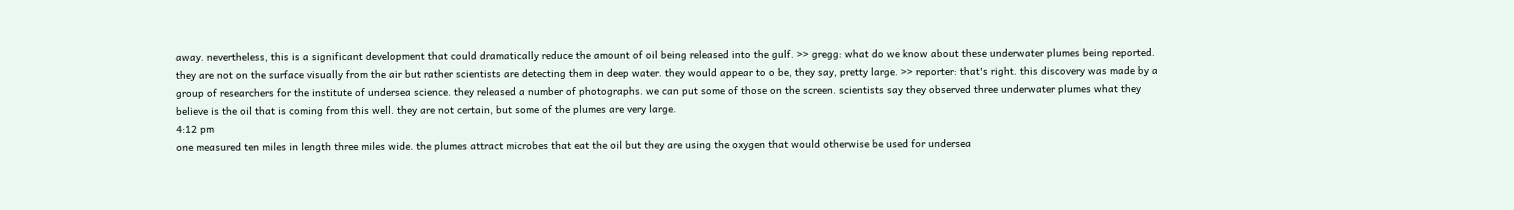away. nevertheless, this is a significant development that could dramatically reduce the amount of oil being released into the gulf. >> gregg: what do we know about these underwater plumes being reported. they are not on the surface visually from the air but rather scientists are detecting them in deep water. they would appear to o be, they say, pretty large. >> reporter: that's right. this discovery was made by a group of researchers for the institute of undersea science. they released a number of photographs. we can put some of those on the screen. scientists say they observed three underwater plumes what they believe is the oil that is coming from this well. they are not certain, but some of the plumes are very large.
4:12 pm
one measured ten miles in length three miles wide. the plumes attract microbes that eat the oil but they are using the oxygen that would otherwise be used for undersea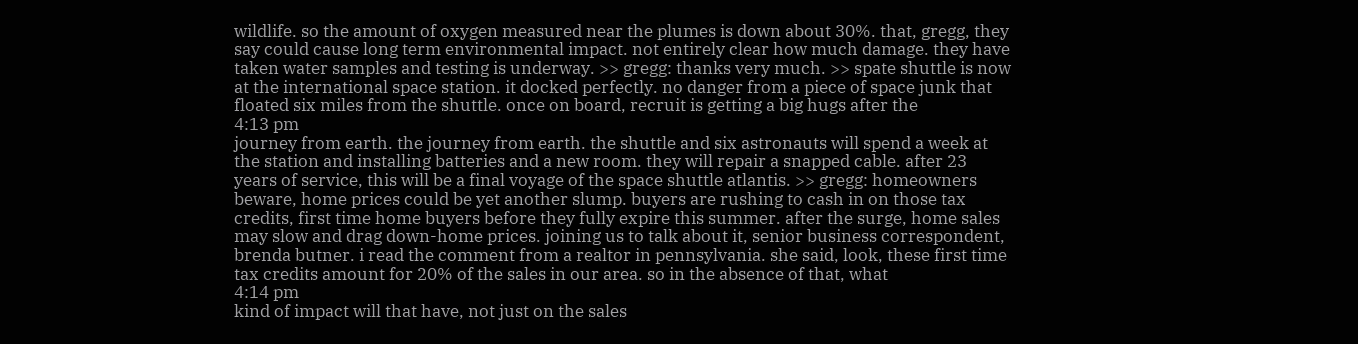wildlife. so the amount of oxygen measured near the plumes is down about 30%. that, gregg, they say could cause long term environmental impact. not entirely clear how much damage. they have taken water samples and testing is underway. >> gregg: thanks very much. >> spate shuttle is now at the international space station. it docked perfectly. no danger from a piece of space junk that floated six miles from the shuttle. once on board, recruit is getting a big hugs after the
4:13 pm
journey from earth. the journey from earth. the shuttle and six astronauts will spend a week at the station and installing batteries and a new room. they will repair a snapped cable. after 23 years of service, this will be a final voyage of the space shuttle atlantis. >> gregg: homeowners beware, home prices could be yet another slump. buyers are rushing to cash in on those tax credits, first time home buyers before they fully expire this summer. after the surge, home sales may slow and drag down-home prices. joining us to talk about it, senior business correspondent, brenda butner. i read the comment from a realtor in pennsylvania. she said, look, these first time tax credits amount for 20% of the sales in our area. so in the absence of that, what
4:14 pm
kind of impact will that have, not just on the sales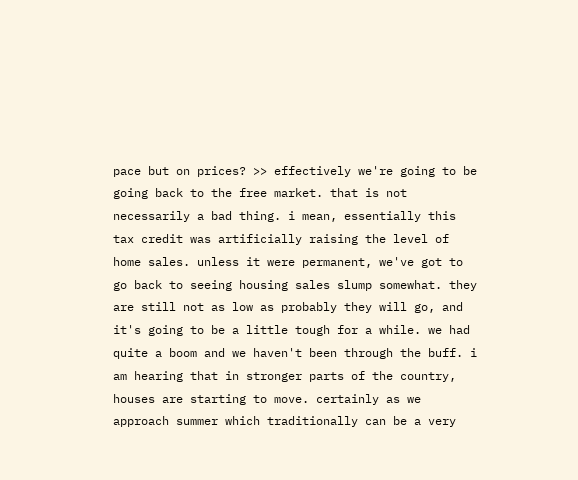pace but on prices? >> effectively we're going to be going back to the free market. that is not necessarily a bad thing. i mean, essentially this tax credit was artificially raising the level of home sales. unless it were permanent, we've got to go back to seeing housing sales slump somewhat. they are still not as low as probably they will go, and it's going to be a little tough for a while. we had quite a boom and we haven't been through the buff. i am hearing that in stronger parts of the country, houses are starting to move. certainly as we approach summer which traditionally can be a very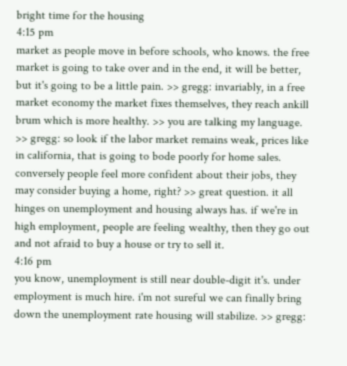bright time for the housing
4:15 pm
market as people move in before schools, who knows. the free market is going to take over and in the end, it will be better, but it's going to be a little pain. >> gregg: invariably, in a free market economy the market fixes themselves, they reach ankill brum which is more healthy. >> you are talking my language. >> gregg: so look if the labor market remains weak, prices like in california, that is going to bode poorly for home sales. conversely people feel more confident about their jobs, they may consider buying a home, right? >> great question. it all hinges on unemployment and housing always has. if we're in high employment, people are feeling wealthy, then they go out and not afraid to buy a house or try to sell it.
4:16 pm
you know, unemployment is still near double-digit it's. under employment is much hire. i'm not sureful we can finally bring down the unemployment rate housing will stabilize. >> gregg: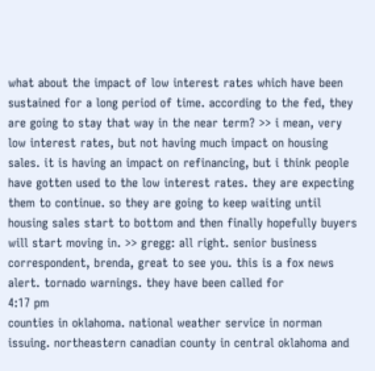what about the impact of low interest rates which have been sustained for a long period of time. according to the fed, they are going to stay that way in the near term? >> i mean, very low interest rates, but not having much impact on housing sales. it is having an impact on refinancing, but i think people have gotten used to the low interest rates. they are expecting them to continue. so they are going to keep waiting until housing sales start to bottom and then finally hopefully buyers will start moving in. >> gregg: all right. senior business correspondent, brenda, great to see you. this is a fox news alert. tornado warnings. they have been called for
4:17 pm
counties in oklahoma. national weather service in norman issuing. northeastern canadian county in central oklahoma and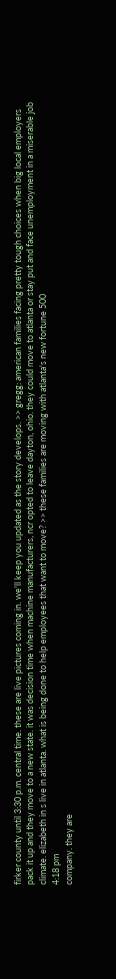firker county until 3:30 p.m. central time. these are live pictures coming in. we'll keep you updated as the story develops. >> gregg: american families facing pretty tough choices when big local employers pack it up and they move to a new state. it was decision time when machine manufacturers, ncr opted to leave dayton, ohio. they could move to atlanta or stay put and face unemployment in a miserable job climate. elizabeth in s live in atlanta. what is being done to help employees that want to move? >> these families are moving with atlanta's new fortune 500
4:18 pm
company. they are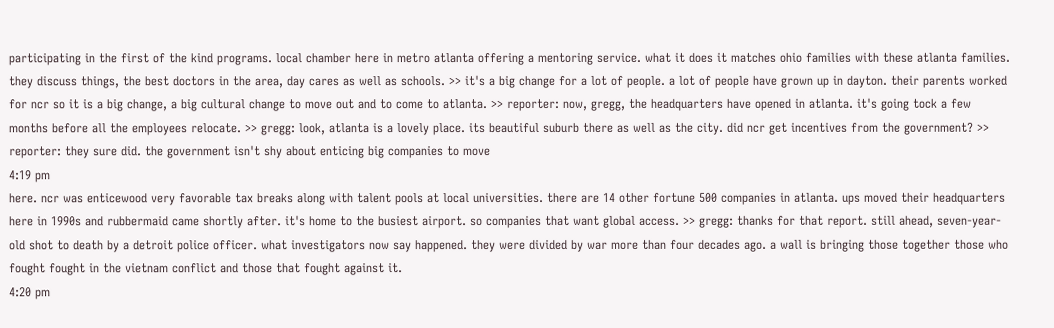participating in the first of the kind programs. local chamber here in metro atlanta offering a mentoring service. what it does it matches ohio families with these atlanta families. they discuss things, the best doctors in the area, day cares as well as schools. >> it's a big change for a lot of people. a lot of people have grown up in dayton. their parents worked for ncr so it is a big change, a big cultural change to move out and to come to atlanta. >> reporter: now, gregg, the headquarters have opened in atlanta. it's going tock a few months before all the employees relocate. >> gregg: look, atlanta is a lovely place. its beautiful suburb there as well as the city. did ncr get incentives from the government? >> reporter: they sure did. the government isn't shy about enticing big companies to move
4:19 pm
here. ncr was enticewood very favorable tax breaks along with talent pools at local universities. there are 14 other fortune 500 companies in atlanta. ups moved their headquarters here in 1990s and rubbermaid came shortly after. it's home to the busiest airport. so companies that want global access. >> gregg: thanks for that report. still ahead, seven-year-old shot to death by a detroit police officer. what investigators now say happened. they were divided by war more than four decades ago. a wall is bringing those together those who fought fought in the vietnam conflict and those that fought against it.
4:20 pm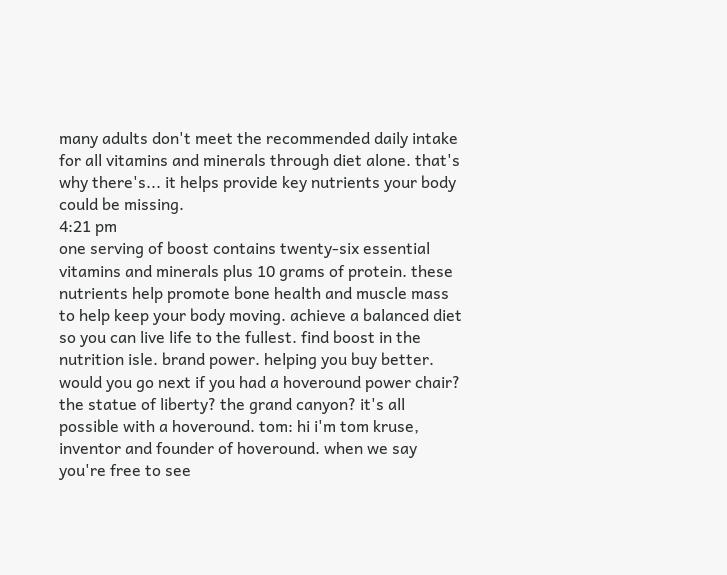many adults don't meet the recommended daily intake for all vitamins and minerals through diet alone. that's why there's... it helps provide key nutrients your body could be missing.
4:21 pm
one serving of boost contains twenty-six essential vitamins and minerals plus 10 grams of protein. these nutrients help promote bone health and muscle mass to help keep your body moving. achieve a balanced diet so you can live life to the fullest. find boost in the nutrition isle. brand power. helping you buy better. would you go next if you had a hoveround power chair? the statue of liberty? the grand canyon? it's all possible with a hoveround. tom: hi i'm tom kruse, inventor and founder of hoveround. when we say you're free to see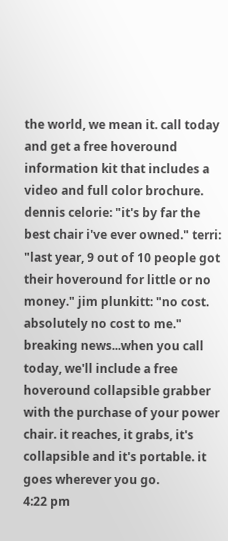the world, we mean it. call today and get a free hoveround information kit that includes a video and full color brochure. dennis celorie: "it's by far the best chair i've ever owned." terri: "last year, 9 out of 10 people got their hoveround for little or no money." jim plunkitt: "no cost. absolutely no cost to me." breaking news...when you call today, we'll include a free hoveround collapsible grabber with the purchase of your power chair. it reaches, it grabs, it's collapsible and it's portable. it goes wherever you go.
4:22 pm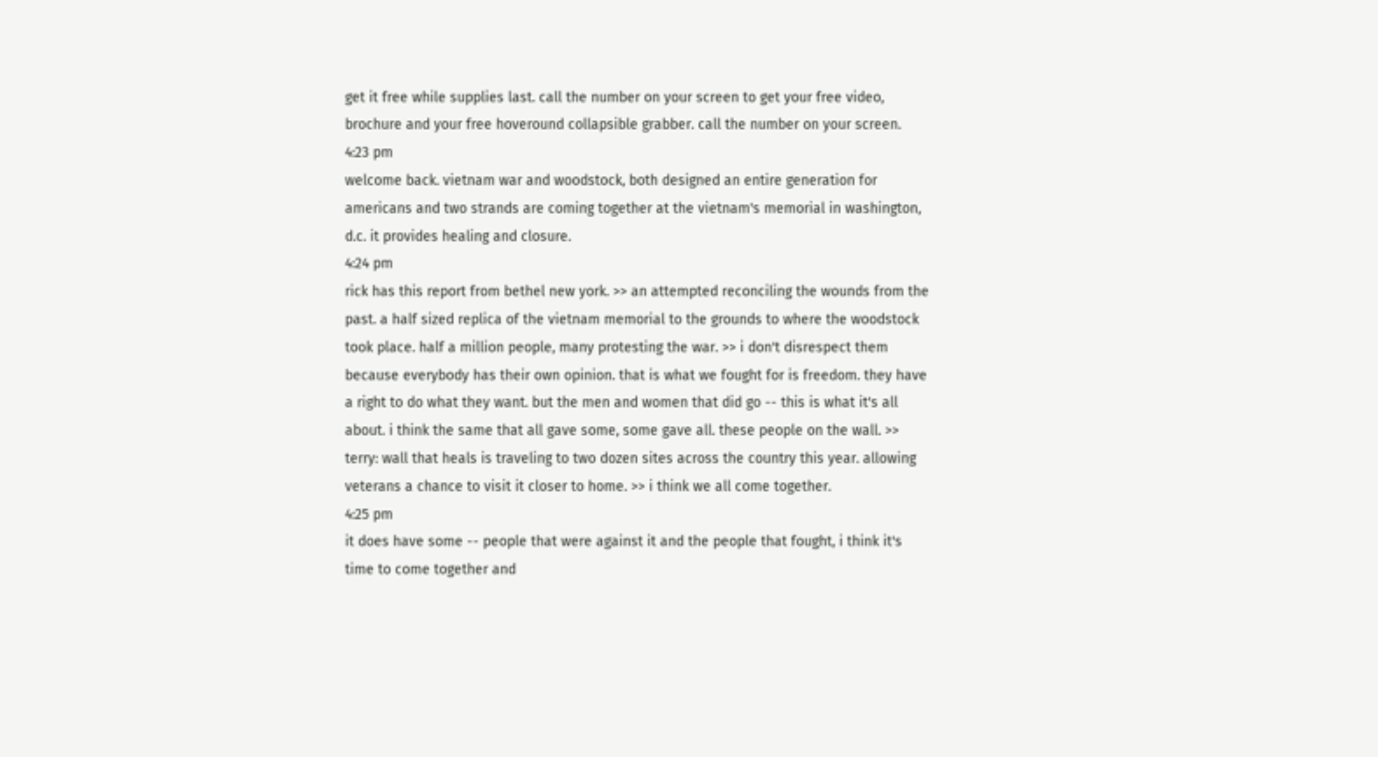get it free while supplies last. call the number on your screen to get your free video, brochure and your free hoveround collapsible grabber. call the number on your screen.
4:23 pm
welcome back. vietnam war and woodstock, both designed an entire generation for americans and two strands are coming together at the vietnam's memorial in washington, d.c. it provides healing and closure.
4:24 pm
rick has this report from bethel new york. >> an attempted reconciling the wounds from the past. a half sized replica of the vietnam memorial to the grounds to where the woodstock took place. half a million people, many protesting the war. >> i don't disrespect them because everybody has their own opinion. that is what we fought for is freedom. they have a right to do what they want. but the men and women that did go -- this is what it's all about. i think the same that all gave some, some gave all. these people on the wall. >> terry: wall that heals is traveling to two dozen sites across the country this year. allowing veterans a chance to visit it closer to home. >> i think we all come together.
4:25 pm
it does have some -- people that were against it and the people that fought, i think it's time to come together and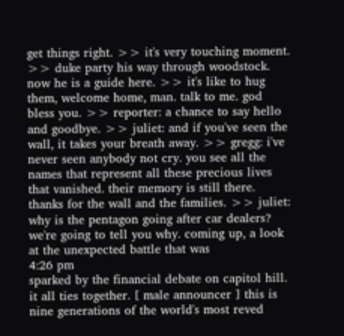get things right. >> it's very touching moment. >> duke party his way through woodstock. now he is a guide here. >> it's like to hug them, welcome home, man. talk to me. god bless you. >> reporter: a chance to say hello and goodbye. >> juliet: and if you've seen the wall, it takes your breath away. >> gregg: i've never seen anybody not cry. you see all the names that represent all these precious lives that vanished. their memory is still there. thanks for the wall and the families. >> juliet: why is the pentagon going after car dealers? we're going to tell you why. coming up, a look at the unexpected battle that was
4:26 pm
sparked by the financial debate on capitol hill. it all ties together. [ male announcer ] this is nine generations of the world's most reved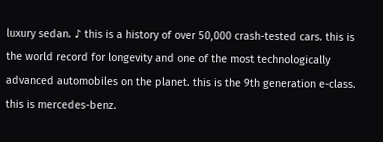luxury sedan. ♪ this is a history of over 50,000 crash-tested cars. this is the world record for longevity and one of the most technologically advanced automobiles on the planet. this is the 9th generation e-class. this is mercedes-benz.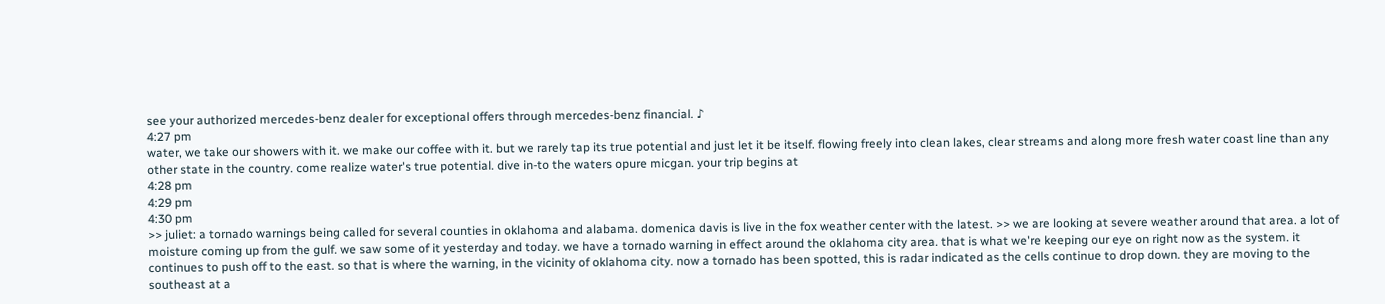see your authorized mercedes-benz dealer for exceptional offers through mercedes-benz financial. ♪
4:27 pm
water, we take our showers with it. we make our coffee with it. but we rarely tap its true potential and just let it be itself. flowing freely into clean lakes, clear streams and along more fresh water coast line than any other state in the country. come realize water's true potential. dive in-to the waters opure micgan. your trip begins at
4:28 pm
4:29 pm
4:30 pm
>> juliet: a tornado warnings being called for several counties in oklahoma and alabama. domenica davis is live in the fox weather center with the latest. >> we are looking at severe weather around that area. a lot of moisture coming up from the gulf. we saw some of it yesterday and today. we have a tornado warning in effect around the oklahoma city area. that is what we're keeping our eye on right now as the system. it continues to push off to the east. so that is where the warning, in the vicinity of oklahoma city. now a tornado has been spotted, this is radar indicated as the cells continue to drop down. they are moving to the southeast at a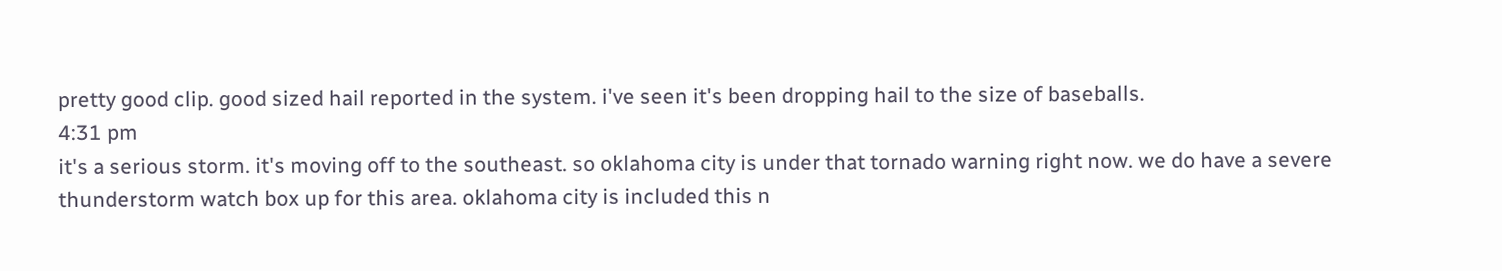pretty good clip. good sized hail reported in the system. i've seen it's been dropping hail to the size of baseballs.
4:31 pm
it's a serious storm. it's moving off to the southeast. so oklahoma city is under that tornado warning right now. we do have a severe thunderstorm watch box up for this area. oklahoma city is included this n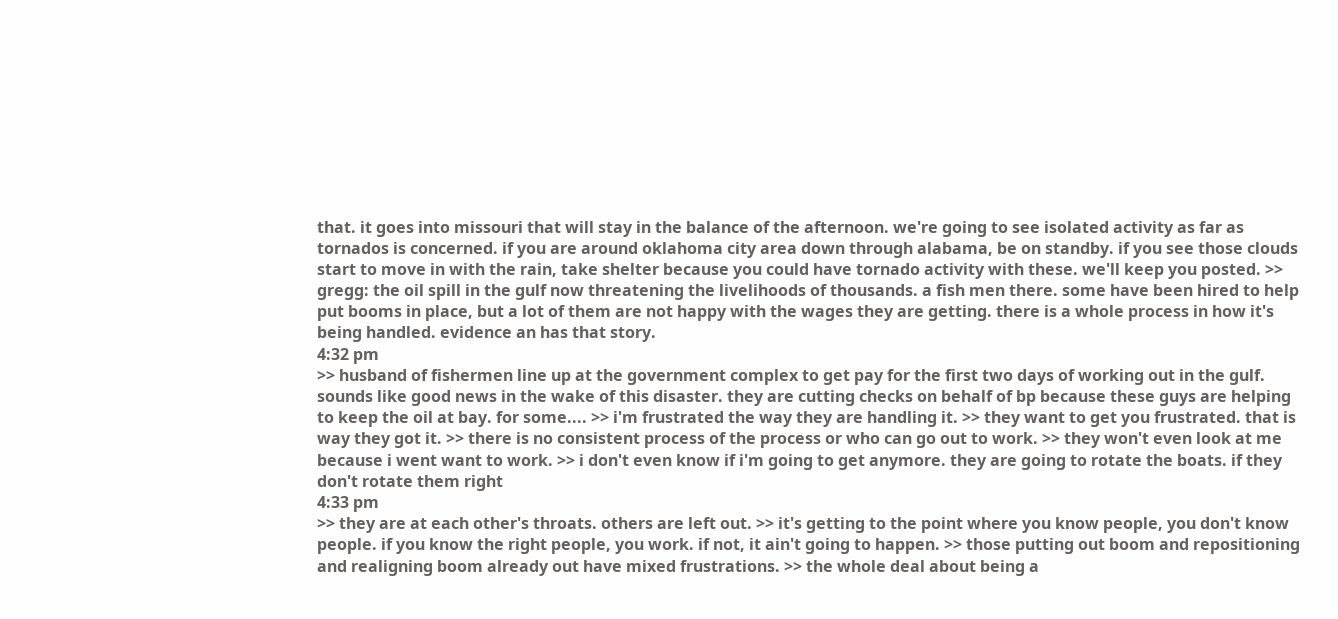that. it goes into missouri that will stay in the balance of the afternoon. we're going to see isolated activity as far as tornados is concerned. if you are around oklahoma city area down through alabama, be on standby. if you see those clouds start to move in with the rain, take shelter because you could have tornado activity with these. we'll keep you posted. >> gregg: the oil spill in the gulf now threatening the livelihoods of thousands. a fish men there. some have been hired to help put booms in place, but a lot of them are not happy with the wages they are getting. there is a whole process in how it's being handled. evidence an has that story.
4:32 pm
>> husband of fishermen line up at the government complex to get pay for the first two days of working out in the gulf. sounds like good news in the wake of this disaster. they are cutting checks on behalf of bp because these guys are helping to keep the oil at bay. for some.... >> i'm frustrated the way they are handling it. >> they want to get you frustrated. that is way they got it. >> there is no consistent process of the process or who can go out to work. >> they won't even look at me because i went want to work. >> i don't even know if i'm going to get anymore. they are going to rotate the boats. if they don't rotate them right
4:33 pm
>> they are at each other's throats. others are left out. >> it's getting to the point where you know people, you don't know people. if you know the right people, you work. if not, it ain't going to happen. >> those putting out boom and repositioning and realigning boom already out have mixed frustrations. >> the whole deal about being a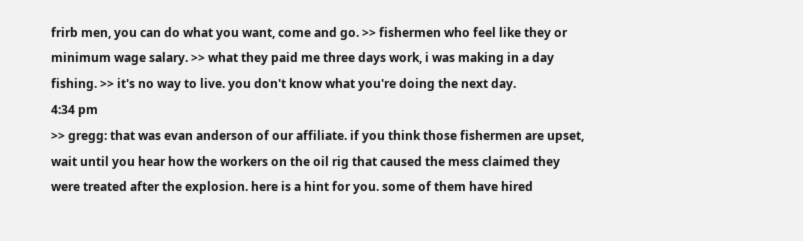frirb men, you can do what you want, come and go. >> fishermen who feel like they or minimum wage salary. >> what they paid me three days work, i was making in a day fishing. >> it's no way to live. you don't know what you're doing the next day.
4:34 pm
>> gregg: that was evan anderson of our affiliate. if you think those fishermen are upset, wait until you hear how the workers on the oil rig that caused the mess claimed they were treated after the explosion. here is a hint for you. some of them have hired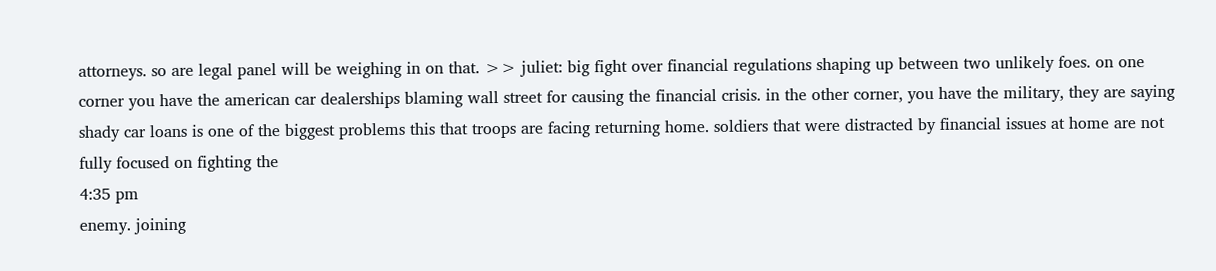attorneys. so are legal panel will be weighing in on that. >> juliet: big fight over financial regulations shaping up between two unlikely foes. on one corner you have the american car dealerships blaming wall street for causing the financial crisis. in the other corner, you have the military, they are saying shady car loans is one of the biggest problems this that troops are facing returning home. soldiers that were distracted by financial issues at home are not fully focused on fighting the
4:35 pm
enemy. joining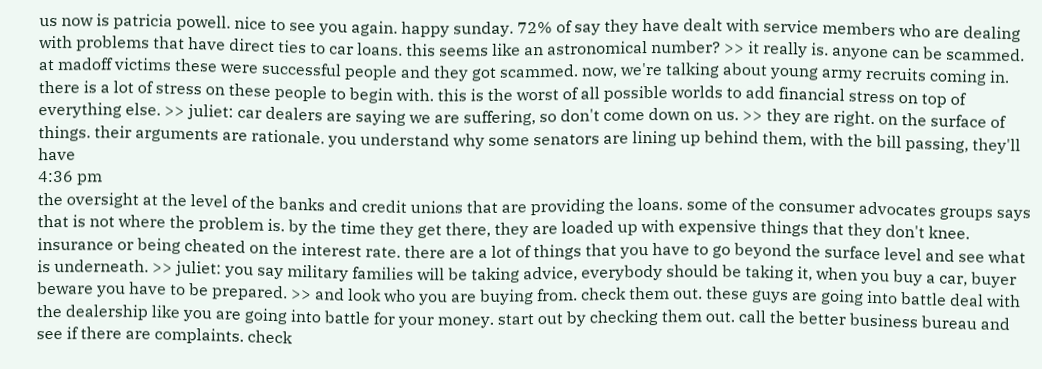us now is patricia powell. nice to see you again. happy sunday. 72% of say they have dealt with service members who are dealing with problems that have direct ties to car loans. this seems like an astronomical number? >> it really is. anyone can be scammed. at madoff victims these were successful people and they got scammed. now, we're talking about young army recruits coming in. there is a lot of stress on these people to begin with. this is the worst of all possible worlds to add financial stress on top of everything else. >> juliet: car dealers are saying we are suffering, so don't come down on us. >> they are right. on the surface of things. their arguments are rationale. you understand why some senators are lining up behind them, with the bill passing, they'll have
4:36 pm
the oversight at the level of the banks and credit unions that are providing the loans. some of the consumer advocates groups says that is not where the problem is. by the time they get there, they are loaded up with expensive things that they don't knee. insurance or being cheated on the interest rate. there are a lot of things that you have to go beyond the surface level and see what is underneath. >> juliet: you say military families will be taking advice, everybody should be taking it, when you buy a car, buyer beware you have to be prepared. >> and look who you are buying from. check them out. these guys are going into battle deal with the dealership like you are going into battle for your money. start out by checking them out. call the better business bureau and see if there are complaints. check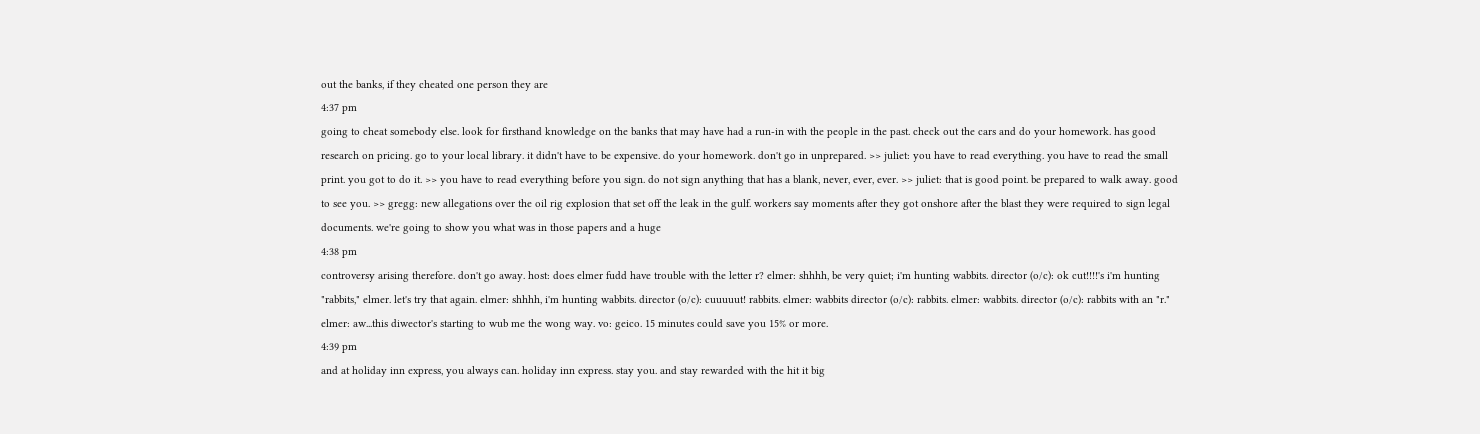out the banks, if they cheated one person they are
4:37 pm
going to cheat somebody else. look for firsthand knowledge on the banks that may have had a run-in with the people in the past. check out the cars and do your homework. has good research on pricing. go to your local library. it didn't have to be expensive. do your homework. don't go in unprepared. >> juliet: you have to read everything. you have to read the small print. you got to do it. >> you have to read everything before you sign. do not sign anything that has a blank, never, ever, ever. >> juliet: that is good point. be prepared to walk away. good to see you. >> gregg: new allegations over the oil rig explosion that set off the leak in the gulf. workers say moments after they got onshore after the blast they were required to sign legal documents. we're going to show you what was in those papers and a huge
4:38 pm
controversy arising therefore. don't go away. host: does elmer fudd have trouble with the letter r? elmer: shhhh, be very quiet; i'm hunting wabbits. director (o/c): ok cut!!!!'s i'm hunting "rabbits," elmer. let's try that again. elmer: shhhh, i'm hunting wabbits. director (o/c): cuuuuut! rabbits. elmer: wabbits director (o/c): rabbits. elmer: wabbits. director (o/c): rabbits with an "r." elmer: aw...this diwector's starting to wub me the wong way. vo: geico. 15 minutes could save you 15% or more.
4:39 pm
and at holiday inn express, you always can. holiday inn express. stay you. and stay rewarded with the hit it big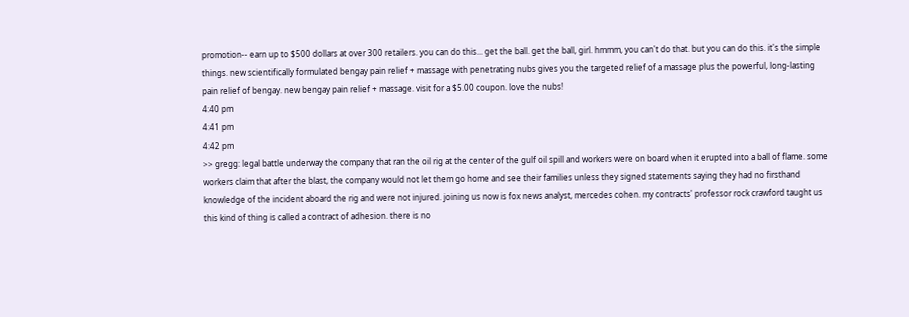promotion-- earn up to $500 dollars at over 300 retailers. you can do this... get the ball. get the ball, girl. hmmm, you can't do that. but you can do this. it's the simple things. new scientifically formulated bengay pain relief + massage with penetrating nubs gives you the targeted relief of a massage plus the powerful, long-lasting pain relief of bengay. new bengay pain relief + massage. visit for a $5.00 coupon. love the nubs!
4:40 pm
4:41 pm
4:42 pm
>> gregg: legal battle underway the company that ran the oil rig at the center of the gulf oil spill and workers were on board when it erupted into a ball of flame. some workers claim that after the blast, the company would not let them go home and see their families unless they signed statements saying they had no firsthand knowledge of the incident aboard the rig and were not injured. joining us now is fox news analyst, mercedes cohen. my contracts' professor rock crawford taught us this kind of thing is called a contract of adhesion. there is no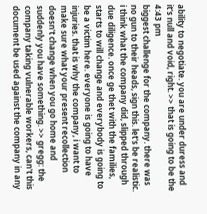ability to negotiate. you are under duress and it's null and void, right. >> that is going to be the
4:43 pm
biggest challenge for the company. there was no gun to their heads, sign this. let's be realistic. i think what the company did, slipped through due diligence. once ge thet with the families, starts to will change and everybody is going to be a victim here. everyone is going to have injuries. that is why the company, i want to make sure what your present recollection doesn't change when you go home and suddenly you have something. >> gregg: the company taking vulnerable workers, can't this document be used against the company in any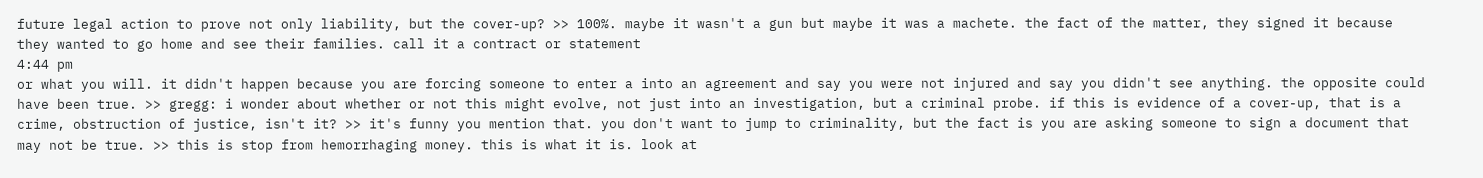future legal action to prove not only liability, but the cover-up? >> 100%. maybe it wasn't a gun but maybe it was a machete. the fact of the matter, they signed it because they wanted to go home and see their families. call it a contract or statement
4:44 pm
or what you will. it didn't happen because you are forcing someone to enter a into an agreement and say you were not injured and say you didn't see anything. the opposite could have been true. >> gregg: i wonder about whether or not this might evolve, not just into an investigation, but a criminal probe. if this is evidence of a cover-up, that is a crime, obstruction of justice, isn't it? >> it's funny you mention that. you don't want to jump to criminality, but the fact is you are asking someone to sign a document that may not be true. >> this is stop from hemorrhaging money. this is what it is. look at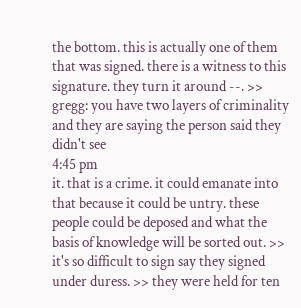the bottom. this is actually one of them that was signed. there is a witness to this signature. they turn it around --. >> gregg: you have two layers of criminality and they are saying the person said they didn't see
4:45 pm
it. that is a crime. it could emanate into that because it could be untry. these people could be deposed and what the basis of knowledge will be sorted out. >> it's so difficult to sign say they signed under duress. >> they were held for ten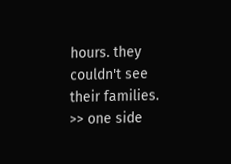hours. they couldn't see their families. >> one side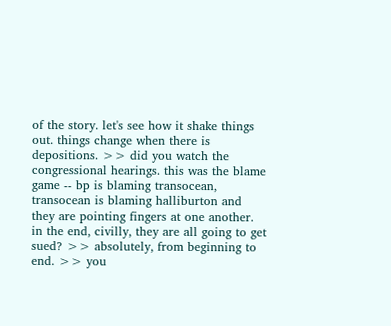of the story. let's see how it shake things out. things change when there is depositions. >> did you watch the congressional hearings. this was the blame game -- bp is blaming transocean, transocean is blaming halliburton and they are pointing fingers at one another. in the end, civilly, they are all going to get sued? >> absolutely, from beginning to end. >> you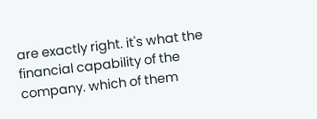are exactly right. it's what the financial capability of the company. which of them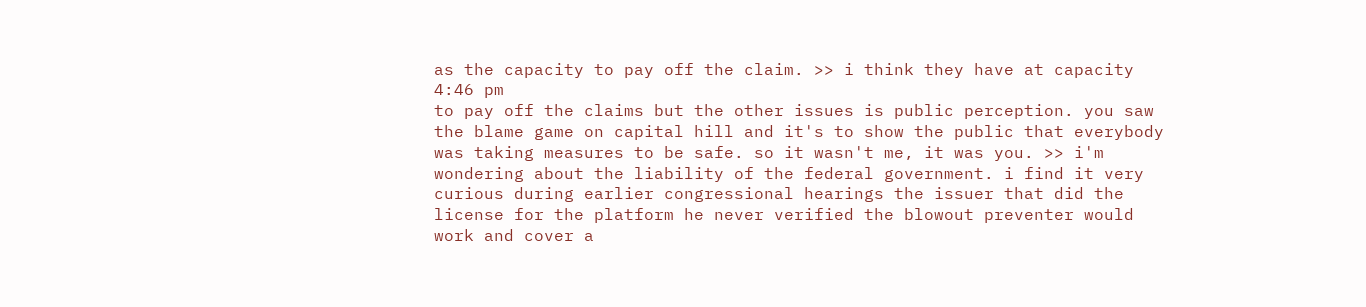as the capacity to pay off the claim. >> i think they have at capacity
4:46 pm
to pay off the claims but the other issues is public perception. you saw the blame game on capital hill and it's to show the public that everybody was taking measures to be safe. so it wasn't me, it was you. >> i'm wondering about the liability of the federal government. i find it very curious during earlier congressional hearings the issuer that did the license for the platform he never verified the blowout preventer would work and cover a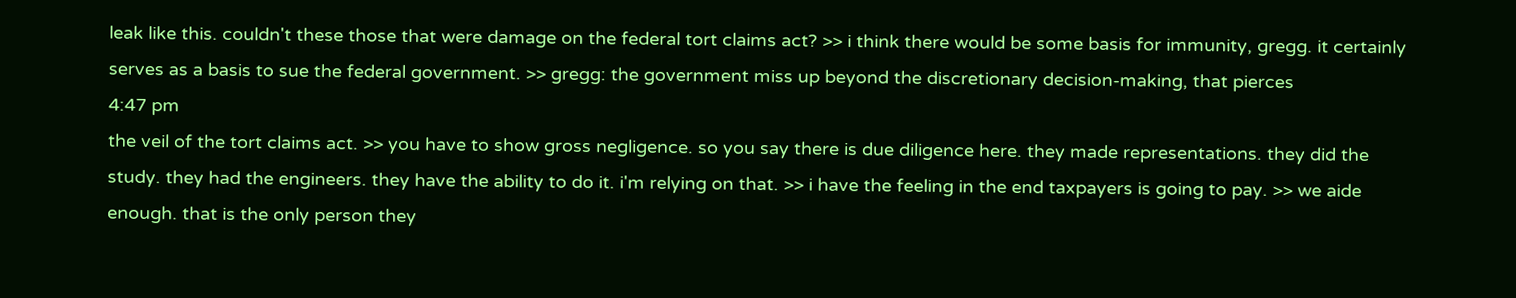leak like this. couldn't these those that were damage on the federal tort claims act? >> i think there would be some basis for immunity, gregg. it certainly serves as a basis to sue the federal government. >> gregg: the government miss up beyond the discretionary decision-making, that pierces
4:47 pm
the veil of the tort claims act. >> you have to show gross negligence. so you say there is due diligence here. they made representations. they did the study. they had the engineers. they have the ability to do it. i'm relying on that. >> i have the feeling in the end taxpayers is going to pay. >> we aide enough. that is the only person they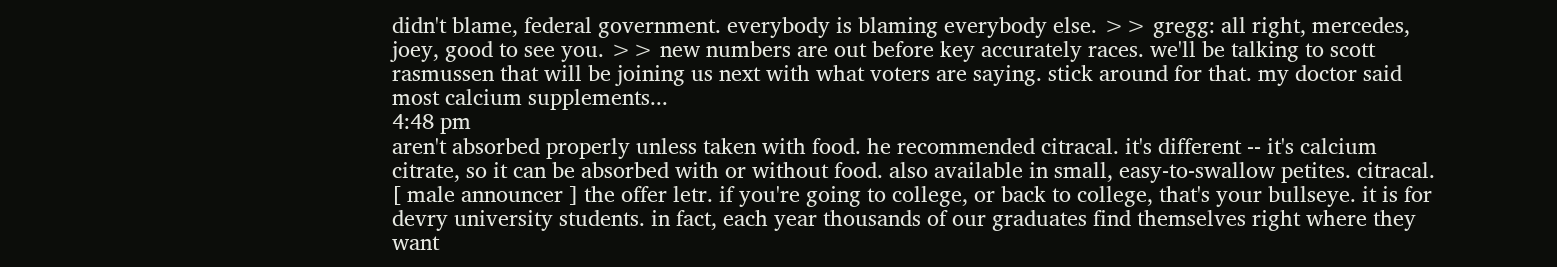didn't blame, federal government. everybody is blaming everybody else. >> gregg: all right, mercedes, joey, good to see you. >> new numbers are out before key accurately races. we'll be talking to scott rasmussen that will be joining us next with what voters are saying. stick around for that. my doctor said most calcium supplements...
4:48 pm
aren't absorbed properly unless taken with food. he recommended citracal. it's different -- it's calcium citrate, so it can be absorbed with or without food. also available in small, easy-to-swallow petites. citracal. [ male announcer ] the offer letr. if you're going to college, or back to college, that's your bullseye. it is for devry university students. in fact, each year thousands of our graduates find themselves right where they want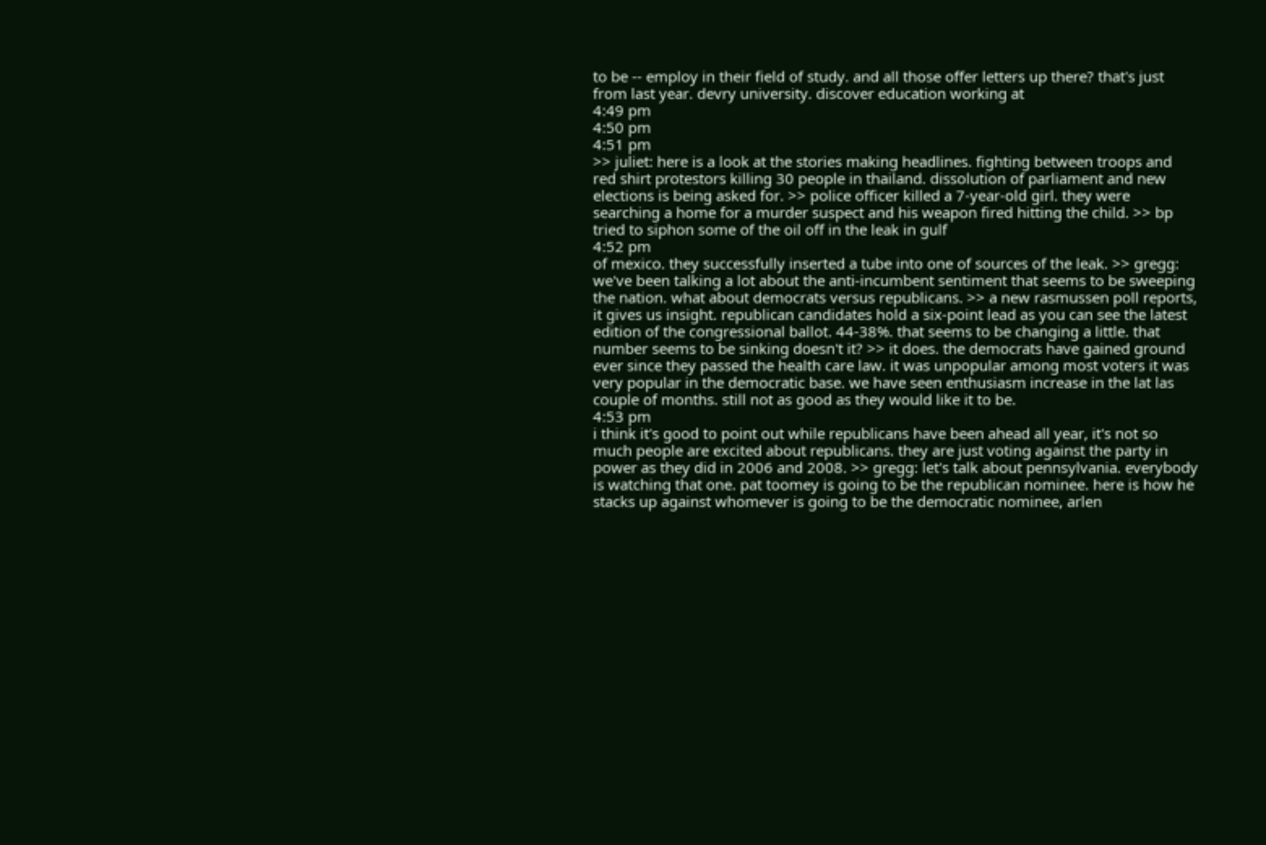to be -- employ in their field of study. and all those offer letters up there? that's just from last year. devry university. discover education working at
4:49 pm
4:50 pm
4:51 pm
>> juliet: here is a look at the stories making headlines. fighting between troops and red shirt protestors killing 30 people in thailand. dissolution of parliament and new elections is being asked for. >> police officer killed a 7-year-old girl. they were searching a home for a murder suspect and his weapon fired hitting the child. >> bp tried to siphon some of the oil off in the leak in gulf
4:52 pm
of mexico. they successfully inserted a tube into one of sources of the leak. >> gregg: we've been talking a lot about the anti-incumbent sentiment that seems to be sweeping the nation. what about democrats versus republicans. >> a new rasmussen poll reports, it gives us insight. republican candidates hold a six-point lead as you can see the latest edition of the congressional ballot. 44-38%. that seems to be changing a little. that number seems to be sinking doesn't it? >> it does. the democrats have gained ground ever since they passed the health care law. it was unpopular among most voters it was very popular in the democratic base. we have seen enthusiasm increase in the lat las couple of months. still not as good as they would like it to be.
4:53 pm
i think it's good to point out while republicans have been ahead all year, it's not so much people are excited about republicans. they are just voting against the party in power as they did in 2006 and 2008. >> gregg: let's talk about pennsylvania. everybody is watching that one. pat toomey is going to be the republican nominee. here is how he stacks up against whomever is going to be the democratic nominee, arlen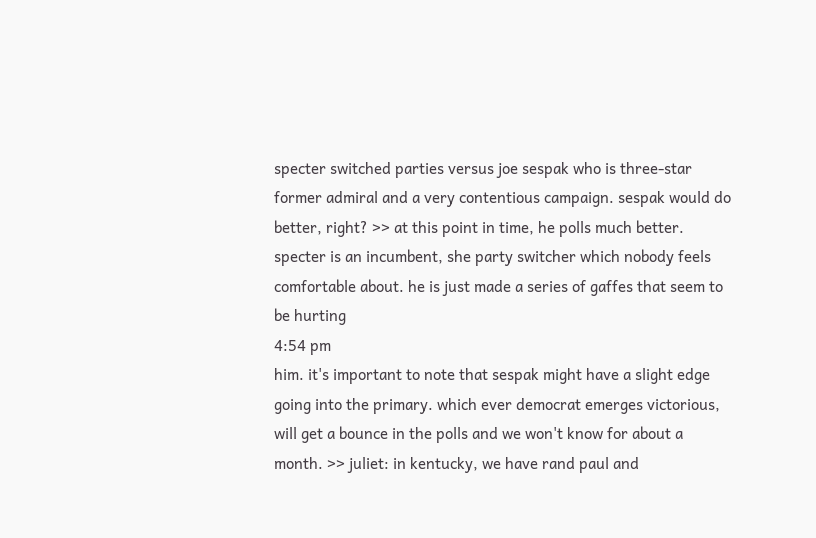specter switched parties versus joe sespak who is three-star former admiral and a very contentious campaign. sespak would do better, right? >> at this point in time, he polls much better. specter is an incumbent, she party switcher which nobody feels comfortable about. he is just made a series of gaffes that seem to be hurting
4:54 pm
him. it's important to note that sespak might have a slight edge going into the primary. which ever democrat emerges victorious, will get a bounce in the polls and we won't know for about a month. >> juliet: in kentucky, we have rand paul and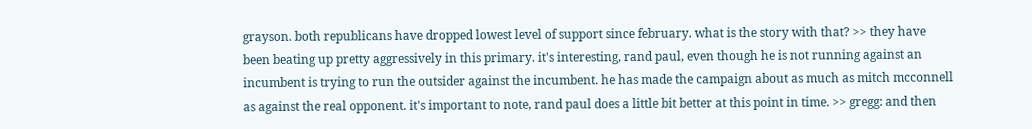grayson. both republicans have dropped lowest level of support since february. what is the story with that? >> they have been beating up pretty aggressively in this primary. it's interesting, rand paul, even though he is not running against an incumbent is trying to run the outsider against the incumbent. he has made the campaign about as much as mitch mcconnell as against the real opponent. it's important to note, rand paul does a little bit better at this point in time. >> gregg: and then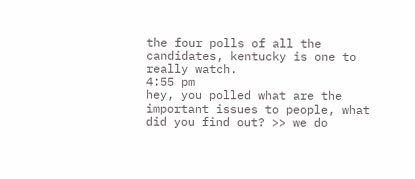the four polls of all the candidates, kentucky is one to really watch.
4:55 pm
hey, you polled what are the important issues to people, what did you find out? >> we do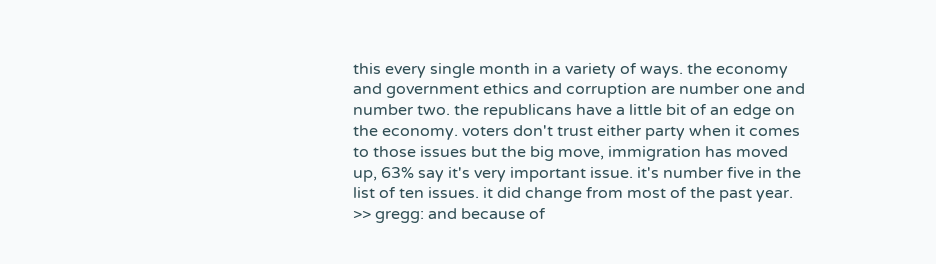this every single month in a variety of ways. the economy and government ethics and corruption are number one and number two. the republicans have a little bit of an edge on the economy. voters don't trust either party when it comes to those issues but the big move, immigration has moved up, 63% say it's very important issue. it's number five in the list of ten issues. it did change from most of the past year. >> gregg: and because of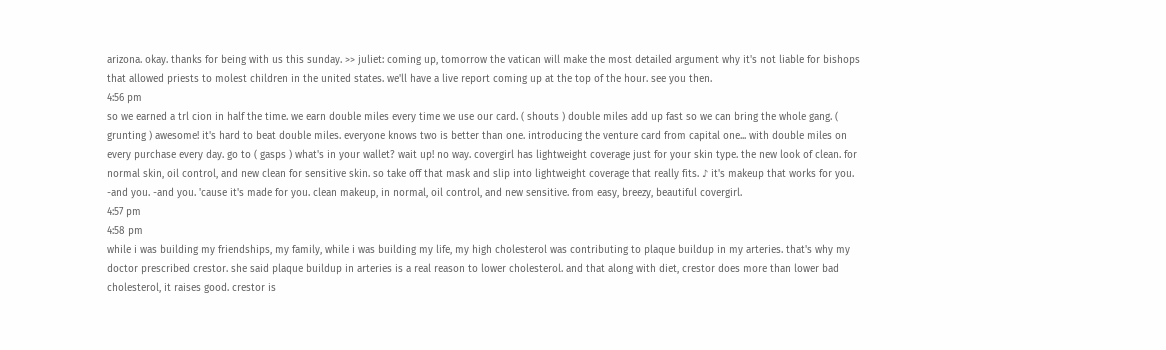arizona. okay. thanks for being with us this sunday. >> juliet: coming up, tomorrow the vatican will make the most detailed argument why it's not liable for bishops that allowed priests to molest children in the united states. we'll have a live report coming up at the top of the hour. see you then.
4:56 pm
so we earned a trl cion in half the time. we earn double miles every time we use our card. ( shouts ) double miles add up fast so we can bring the whole gang. ( grunting ) awesome! it's hard to beat double miles. everyone knows two is better than one. introducing the venture card from capital one... with double miles on every purchase every day. go to ( gasps ) what's in your wallet? wait up! no way. covergirl has lightweight coverage just for your skin type. the new look of clean. for normal skin, oil control, and new clean for sensitive skin. so take off that mask and slip into lightweight coverage that really fits. ♪ it's makeup that works for you. -and you. -and you. 'cause it's made for you. clean makeup, in normal, oil control, and new sensitive. from easy, breezy, beautiful covergirl.
4:57 pm
4:58 pm
while i was building my friendships, my family, while i was building my life, my high cholesterol was contributing to plaque buildup in my arteries. that's why my doctor prescribed crestor. she said plaque buildup in arteries is a real reason to lower cholesterol. and that along with diet, crestor does more than lower bad cholesterol, it raises good. crestor is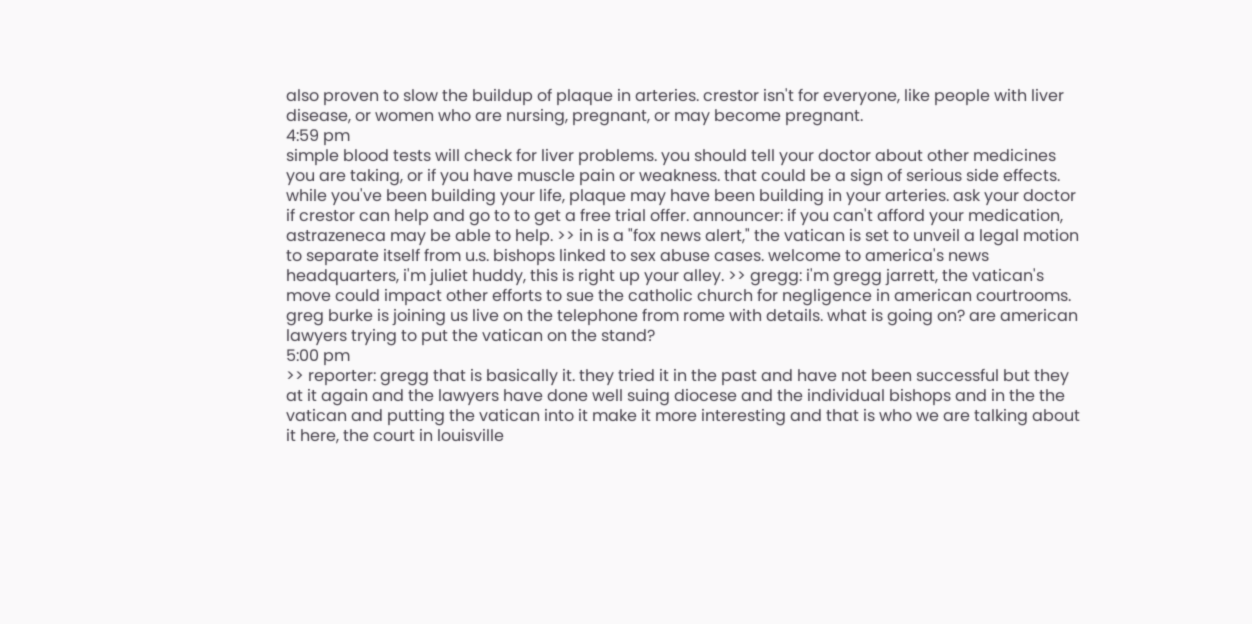also proven to slow the buildup of plaque in arteries. crestor isn't for everyone, like people with liver disease, or women who are nursing, pregnant, or may become pregnant.
4:59 pm
simple blood tests will check for liver problems. you should tell your doctor about other medicines you are taking, or if you have muscle pain or weakness. that could be a sign of serious side effects. while you've been building your life, plaque may have been building in your arteries. ask your doctor if crestor can help and go to to get a free trial offer. announcer: if you can't afford your medication, astrazeneca may be able to help. >> in is a "fox news alert," the vatican is set to unveil a legal motion to separate itself from u.s. bishops linked to sex abuse cases. welcome to america's news headquarters, i'm juliet huddy, this is right up your alley. >> gregg: i'm gregg jarrett, the vatican's move could impact other efforts to sue the catholic church for negligence in american courtrooms. greg burke is joining us live on the telephone from rome with details. what is going on? are american lawyers trying to put the vatican on the stand?
5:00 pm
>> reporter: gregg that is basically it. they tried it in the past and have not been successful but they at it again and the lawyers have done well suing diocese and the individual bishops and in the the vatican and putting the vatican into it make it more interesting and that is who we are talking about it here, the court in louisville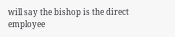will say the bishop is the direct employee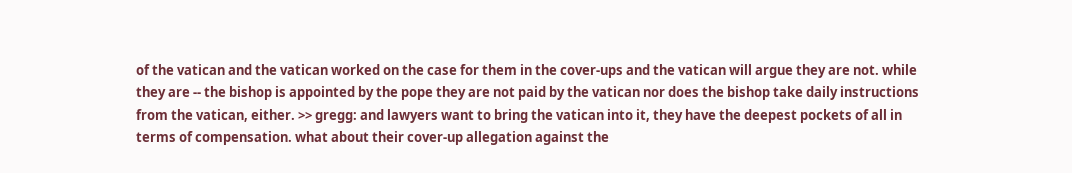of the vatican and the vatican worked on the case for them in the cover-ups and the vatican will argue they are not. while they are -- the bishop is appointed by the pope they are not paid by the vatican nor does the bishop take daily instructions from the vatican, either. >> gregg: and lawyers want to bring the vatican into it, they have the deepest pockets of all in terms of compensation. what about their cover-up allegation against the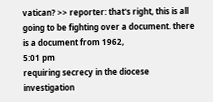vatican? >> reporter: that's right, this is all going to be fighting over a document. there is a document from 1962,
5:01 pm
requiring secrecy in the diocese investigation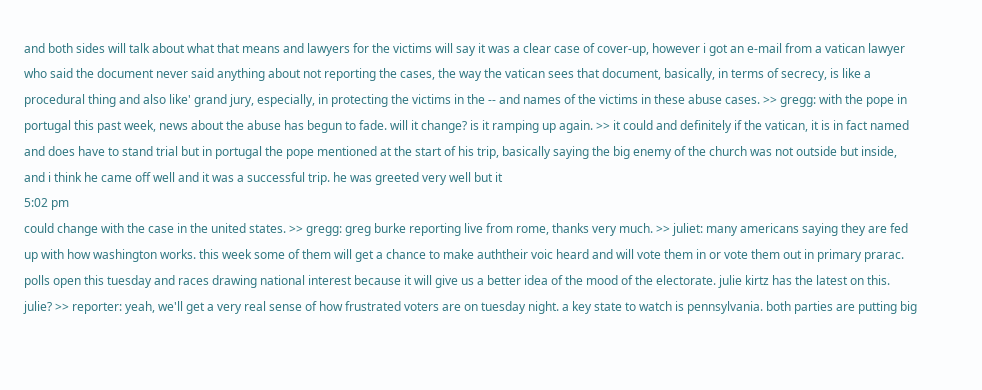and both sides will talk about what that means and lawyers for the victims will say it was a clear case of cover-up, however i got an e-mail from a vatican lawyer who said the document never said anything about not reporting the cases, the way the vatican sees that document, basically, in terms of secrecy, is like a procedural thing and also like' grand jury, especially, in protecting the victims in the -- and names of the victims in these abuse cases. >> gregg: with the pope in portugal this past week, news about the abuse has begun to fade. will it change? is it ramping up again. >> it could and definitely if the vatican, it is in fact named and does have to stand trial but in portugal the pope mentioned at the start of his trip, basically saying the big enemy of the church was not outside but inside, and i think he came off well and it was a successful trip. he was greeted very well but it
5:02 pm
could change with the case in the united states. >> gregg: greg burke reporting live from rome, thanks very much. >> juliet: many americans saying they are fed up with how washington works. this week some of them will get a chance to make auththeir voic heard and will vote them in or vote them out in primary prarac. polls open this tuesday and races drawing national interest because it will give us a better idea of the mood of the electorate. julie kirtz has the latest on this. julie? >> reporter: yeah, we'll get a very real sense of how frustrated voters are on tuesday night. a key state to watch is pennsylvania. both parties are putting big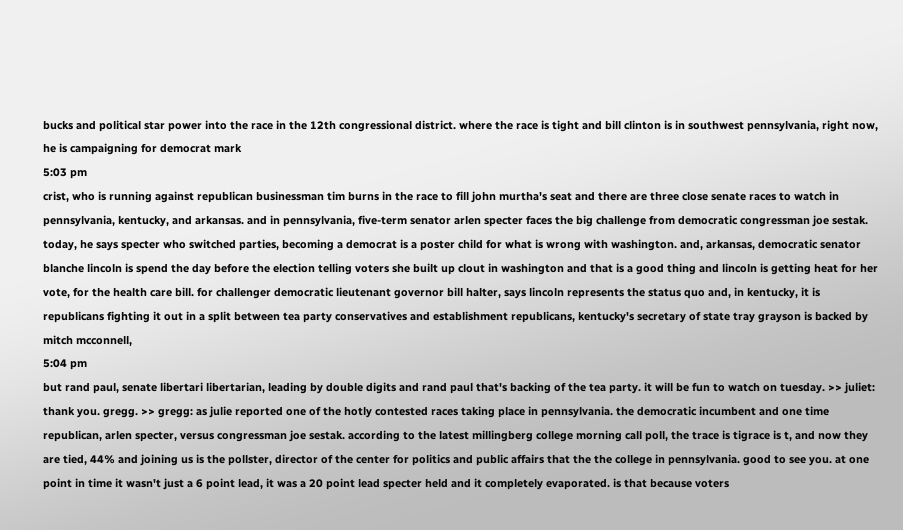bucks and political star power into the race in the 12th congressional district. where the race is tight and bill clinton is in southwest pennsylvania, right now, he is campaigning for democrat mark
5:03 pm
crist, who is running against republican businessman tim burns in the race to fill john murtha's seat and there are three close senate races to watch in pennsylvania, kentucky, and arkansas. and in pennsylvania, five-term senator arlen specter faces the big challenge from democratic congressman joe sestak. today, he says specter who switched parties, becoming a democrat is a poster child for what is wrong with washington. and, arkansas, democratic senator blanche lincoln is spend the day before the election telling voters she built up clout in washington and that is a good thing and lincoln is getting heat for her vote, for the health care bill. for challenger democratic lieutenant governor bill halter, says lincoln represents the status quo and, in kentucky, it is republicans fighting it out in a split between tea party conservatives and establishment republicans, kentucky's secretary of state tray grayson is backed by mitch mcconnell,
5:04 pm
but rand paul, senate libertari libertarian, leading by double digits and rand paul that's backing of the tea party. it will be fun to watch on tuesday. >> juliet: thank you. gregg. >> gregg: as julie reported one of the hotly contested races taking place in pennsylvania. the democratic incumbent and one time republican, arlen specter, versus congressman joe sestak. according to the latest millingberg college morning call poll, the trace is tigrace is t, and now they are tied, 44% and joining us is the pollster, director of the center for politics and public affairs that the the college in pennsylvania. good to see you. at one point in time it wasn't just a 6 point lead, it was a 20 point lead specter held and it completely evaporated. is that because voters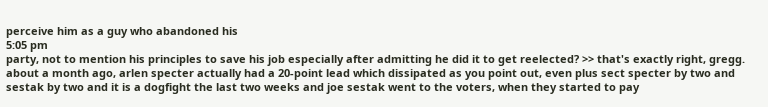perceive him as a guy who abandoned his
5:05 pm
party, not to mention his principles to save his job especially after admitting he did it to get reelected? >> that's exactly right, gregg. about a month ago, arlen specter actually had a 20-point lead which dissipated as you point out, even plus sect specter by two and sestak by two and it is a dogfight the last two weeks and joe sestak went to the voters, when they started to pay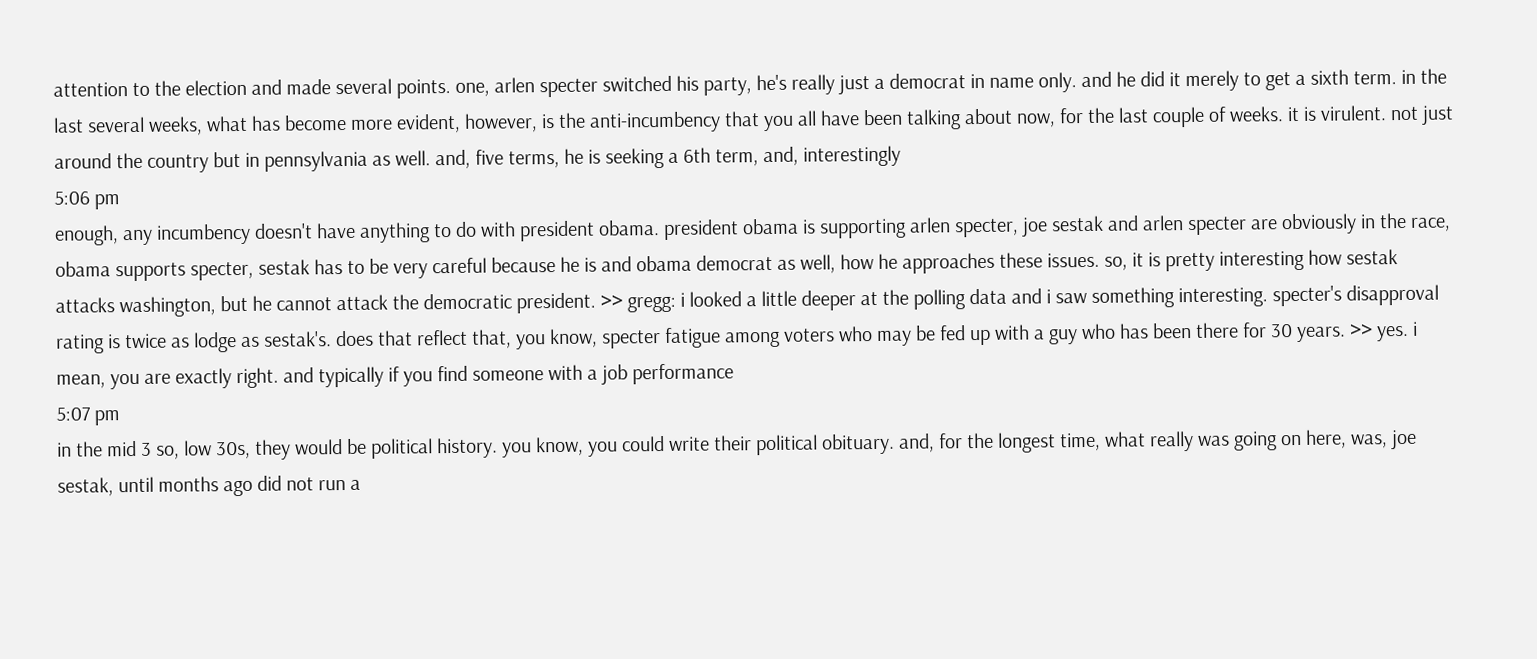attention to the election and made several points. one, arlen specter switched his party, he's really just a democrat in name only. and he did it merely to get a sixth term. in the last several weeks, what has become more evident, however, is the anti-incumbency that you all have been talking about now, for the last couple of weeks. it is virulent. not just around the country but in pennsylvania as well. and, five terms, he is seeking a 6th term, and, interestingly
5:06 pm
enough, any incumbency doesn't have anything to do with president obama. president obama is supporting arlen specter, joe sestak and arlen specter are obviously in the race, obama supports specter, sestak has to be very careful because he is and obama democrat as well, how he approaches these issues. so, it is pretty interesting how sestak attacks washington, but he cannot attack the democratic president. >> gregg: i looked a little deeper at the polling data and i saw something interesting. specter's disapproval rating is twice as lodge as sestak's. does that reflect that, you know, specter fatigue among voters who may be fed up with a guy who has been there for 30 years. >> yes. i mean, you are exactly right. and typically if you find someone with a job performance
5:07 pm
in the mid 3 so, low 30s, they would be political history. you know, you could write their political obituary. and, for the longest time, what really was going on here, was, joe sestak, until months ago did not run a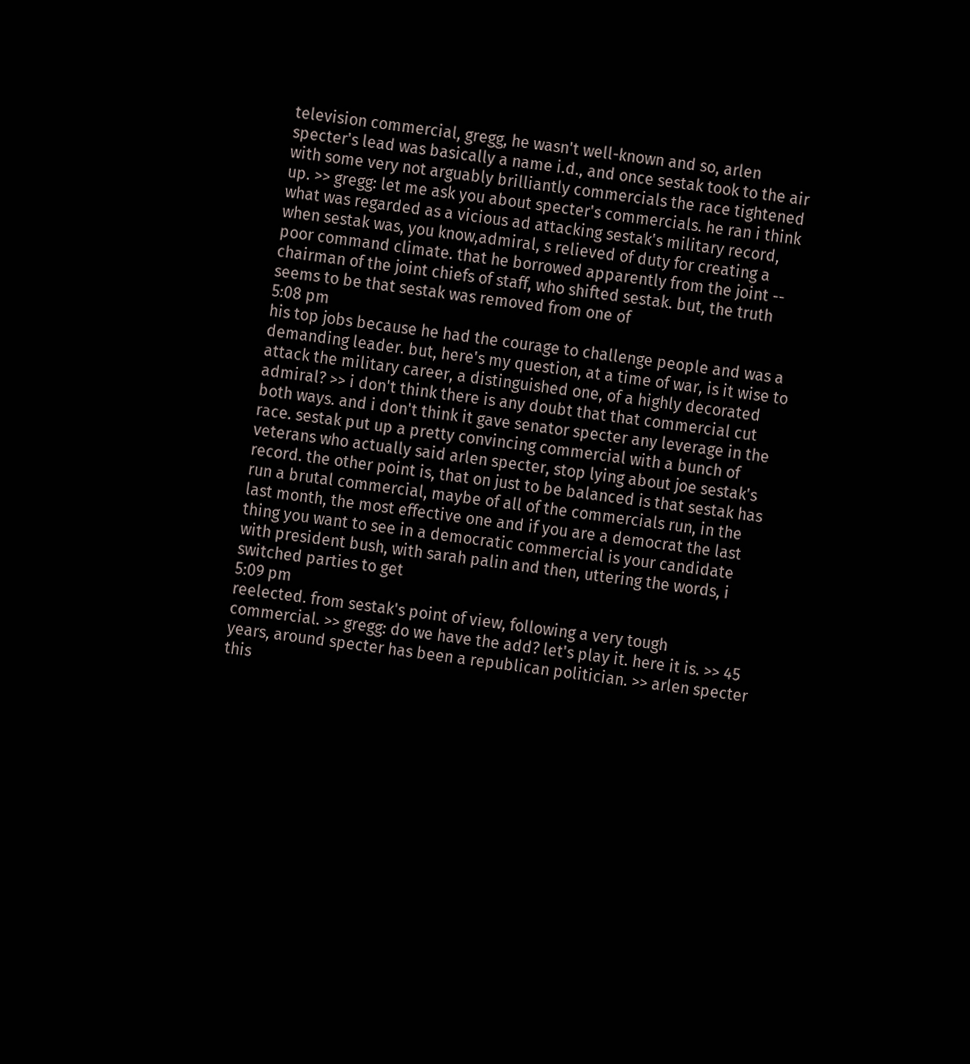television commercial, gregg, he wasn't well-known and so, arlen specter's lead was basically a name i.d., and once sestak took to the air with some very not arguably brilliantly commercials the race tightened up. >> gregg: let me ask you about specter's commercials. he ran i think what was regarded as a vicious ad attacking sestak's military record, when sestak was, you know,admiral, s relieved of duty for creating a poor command climate. that he borrowed apparently from the joint -- chairman of the joint chiefs of staff, who shifted sestak. but, the truth seems to be that sestak was removed from one of
5:08 pm
his top jobs because he had the courage to challenge people and was a demanding leader. but, here's my question, at a time of war, is it wise to attack the military career, a distinguished one, of a highly decorated admiral? >> i don't think there is any doubt that that commercial cut both ways. and i don't think it gave senator specter any leverage in the race. sestak put up a pretty convincing commercial with a bunch of veterans who actually said arlen specter, stop lying about joe sestak's record. the other point is, that on just to be balanced is that sestak has run a brutal commercial, maybe of all of the commercials run, in the last month, the most effective one and if you are a democrat the last thing you want to see in a democratic commercial is your candidate with president bush, with sarah palin and then, uttering the words, i switched parties to get
5:09 pm
reelected. from sestak's point of view, following a very tough commercial. >> gregg: do we have the add? let's play it. here it is. >> 45 years, around specter has been a republican politician. >> arlen specter this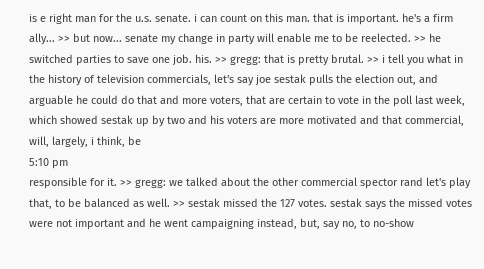is e right man for the u.s. senate. i can count on this man. that is important. he's a firm ally... >> but now... senate my change in party will enable me to be reelected. >> he switched parties to save one job. his. >> gregg: that is pretty brutal. >> i tell you what in the history of television commercials, let's say joe sestak pulls the election out, and arguable he could do that and more voters, that are certain to vote in the poll last week, which showed sestak up by two and his voters are more motivated and that commercial, will, largely, i think, be
5:10 pm
responsible for it. >> gregg: we talked about the other commercial spector rand let's play that, to be balanced as well. >> sestak missed the 127 votes. sestak says the missed votes were not important and he went campaigning instead, but, say no, to no-show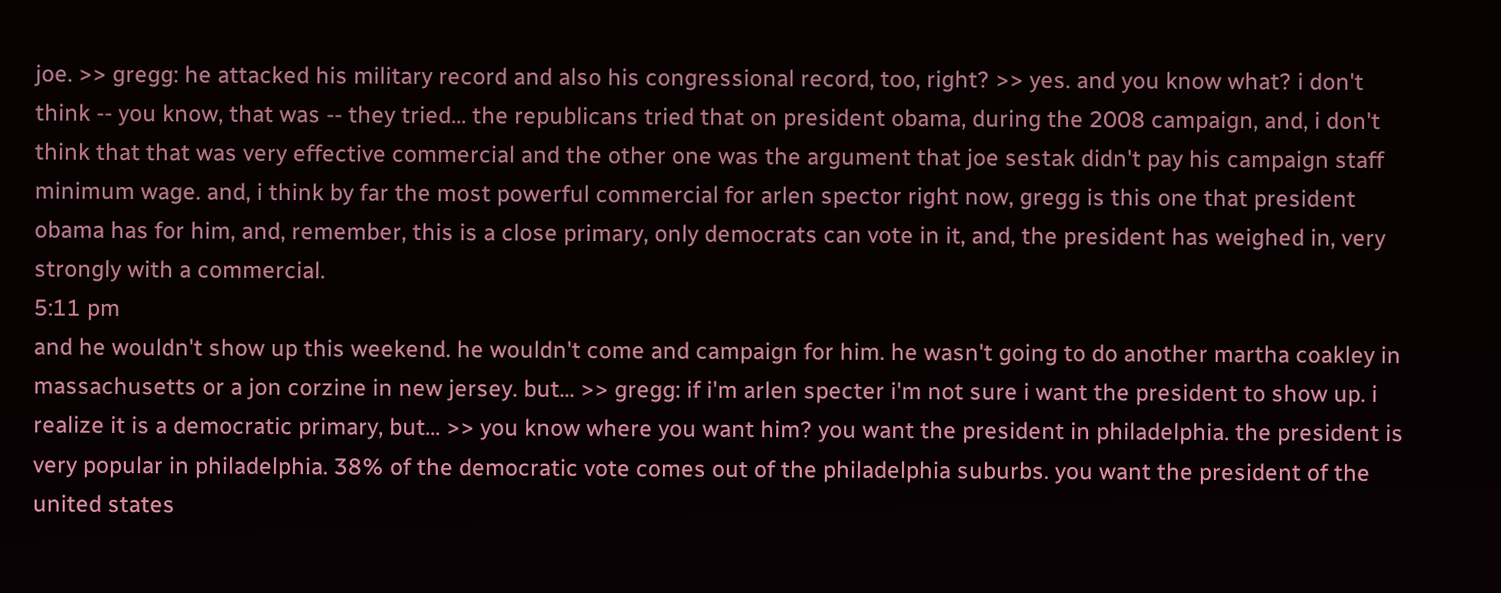joe. >> gregg: he attacked his military record and also his congressional record, too, right? >> yes. and you know what? i don't think -- you know, that was -- they tried... the republicans tried that on president obama, during the 2008 campaign, and, i don't think that that was very effective commercial and the other one was the argument that joe sestak didn't pay his campaign staff minimum wage. and, i think by far the most powerful commercial for arlen spector right now, gregg is this one that president obama has for him, and, remember, this is a close primary, only democrats can vote in it, and, the president has weighed in, very strongly with a commercial.
5:11 pm
and he wouldn't show up this weekend. he wouldn't come and campaign for him. he wasn't going to do another martha coakley in massachusetts or a jon corzine in new jersey. but... >> gregg: if i'm arlen specter i'm not sure i want the president to show up. i realize it is a democratic primary, but... >> you know where you want him? you want the president in philadelphia. the president is very popular in philadelphia. 38% of the democratic vote comes out of the philadelphia suburbs. you want the president of the united states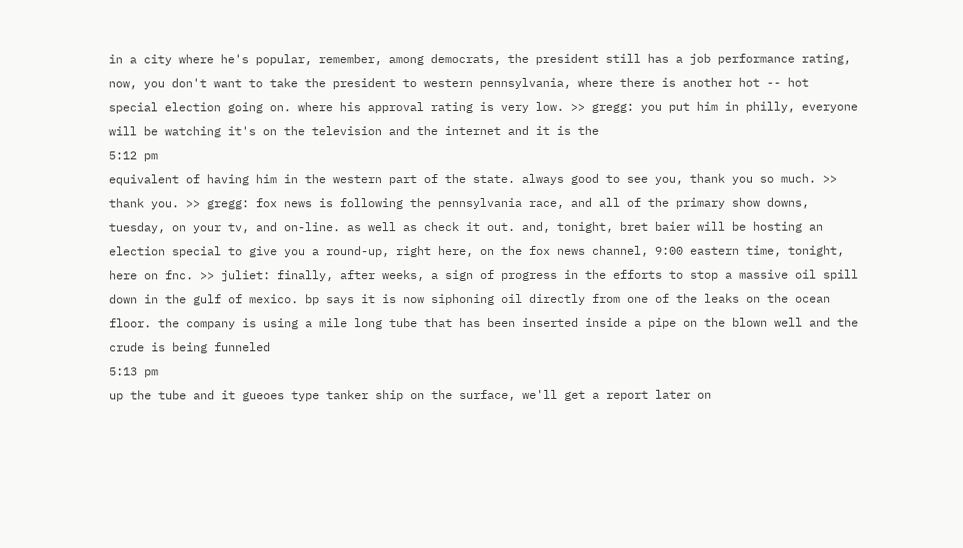in a city where he's popular, remember, among democrats, the president still has a job performance rating, now, you don't want to take the president to western pennsylvania, where there is another hot -- hot special election going on. where his approval rating is very low. >> gregg: you put him in philly, everyone will be watching it's on the television and the internet and it is the
5:12 pm
equivalent of having him in the western part of the state. always good to see you, thank you so much. >> thank you. >> gregg: fox news is following the pennsylvania race, and all of the primary show downs, tuesday, on your tv, and on-line. as well as check it out. and, tonight, bret baier will be hosting an election special to give you a round-up, right here, on the fox news channel, 9:00 eastern time, tonight, here on fnc. >> juliet: finally, after weeks, a sign of progress in the efforts to stop a massive oil spill down in the gulf of mexico. bp says it is now siphoning oil directly from one of the leaks on the ocean floor. the company is using a mile long tube that has been inserted inside a pipe on the blown well and the crude is being funneled
5:13 pm
up the tube and it gueoes type tanker ship on the surface, we'll get a report later on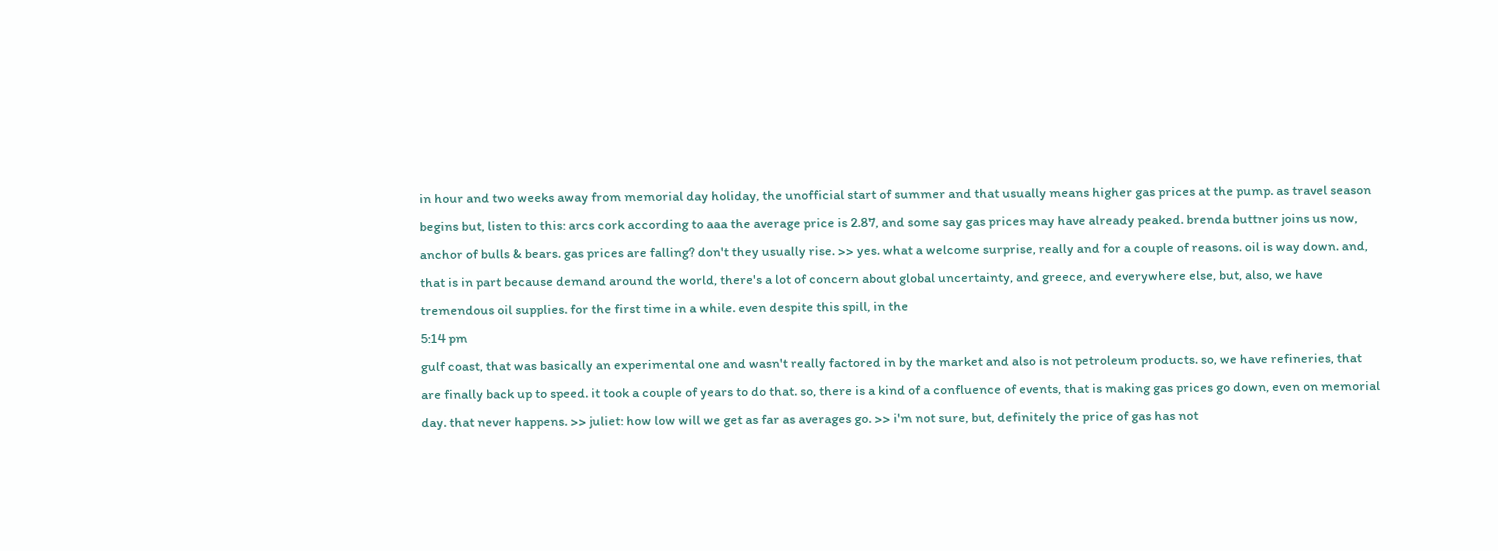in hour and two weeks away from memorial day holiday, the unofficial start of summer and that usually means higher gas prices at the pump. as travel season begins but, listen to this: arcs cork according to aaa the average price is 2.87, and some say gas prices may have already peaked. brenda buttner joins us now, anchor of bulls & bears. gas prices are falling? don't they usually rise. >> yes. what a welcome surprise, really and for a couple of reasons. oil is way down. and, that is in part because demand around the world, there's a lot of concern about global uncertainty, and greece, and everywhere else, but, also, we have tremendous oil supplies. for the first time in a while. even despite this spill, in the
5:14 pm
gulf coast, that was basically an experimental one and wasn't really factored in by the market and also is not petroleum products. so, we have refineries, that are finally back up to speed. it took a couple of years to do that. so, there is a kind of a confluence of events, that is making gas prices go down, even on memorial day. that never happens. >> juliet: how low will we get as far as averages go. >> i'm not sure, but, definitely the price of gas has not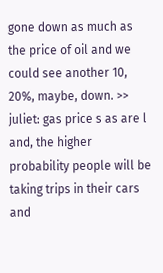gone down as much as the price of oil and we could see another 10, 20%, maybe, down. >> juliet: gas price s as are l and, the higher probability people will be taking trips in their cars and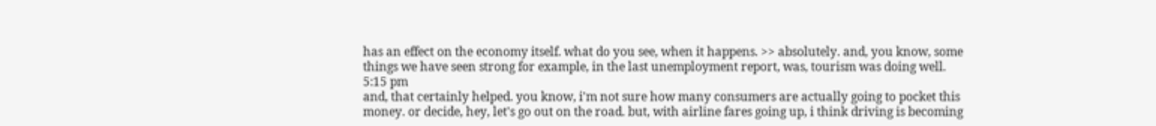has an effect on the economy itself. what do you see, when it happens. >> absolutely. and, you know, some things we have seen strong for example, in the last unemployment report, was, tourism was doing well.
5:15 pm
and, that certainly helped. you know, i'm not sure how many consumers are actually going to pocket this money. or decide, hey, let's go out on the road. but, with airline fares going up, i think driving is becoming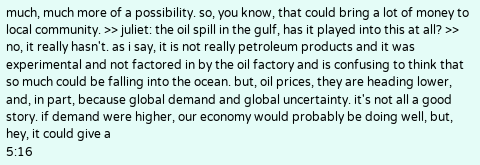much, much more of a possibility. so, you know, that could bring a lot of money to local community. >> juliet: the oil spill in the gulf, has it played into this at all? >> no, it really hasn't. as i say, it is not really petroleum products and it was experimental and not factored in by the oil factory and is confusing to think that so much could be falling into the ocean. but, oil prices, they are heading lower, and, in part, because global demand and global uncertainty. it's not all a good story. if demand were higher, our economy would probably be doing well, but, hey, it could give a
5:16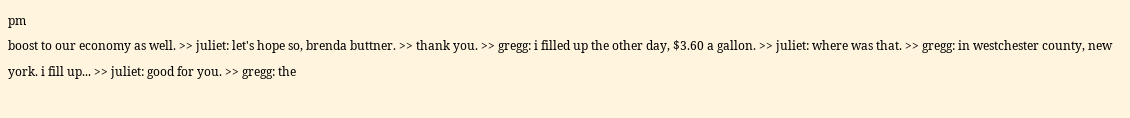pm
boost to our economy as well. >> juliet: let's hope so, brenda buttner. >> thank you. >> gregg: i filled up the other day, $3.60 a gallon. >> juliet: where was that. >> gregg: in westchester county, new york. i fill up... >> juliet: good for you. >> gregg: the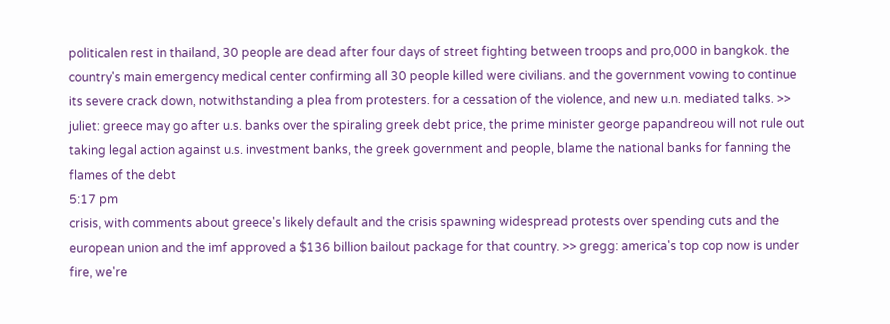politicalen rest in thailand, 30 people are dead after four days of street fighting between troops and pro,000 in bangkok. the country's main emergency medical center confirming all 30 people killed were civilians. and the government vowing to continue its severe crack down, notwithstanding a plea from protesters. for a cessation of the violence, and new u.n. mediated talks. >> juliet: greece may go after u.s. banks over the spiraling greek debt price, the prime minister george papandreou will not rule out taking legal action against u.s. investment banks, the greek government and people, blame the national banks for fanning the flames of the debt
5:17 pm
crisis, with comments about greece's likely default and the crisis spawning widespread protests over spending cuts and the european union and the imf approved a $136 billion bailout package for that country. >> gregg: america's top cop now is under fire, we're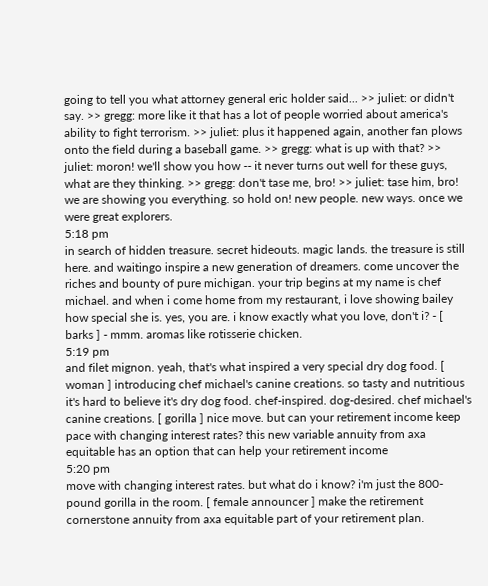going to tell you what attorney general eric holder said... >> juliet: or didn't say. >> gregg: more like it that has a lot of people worried about america's ability to fight terrorism. >> juliet: plus it happened again, another fan plows onto the field during a baseball game. >> gregg: what is up with that? >> juliet: moron! we'll show you how -- it never turns out well for these guys, what are they thinking. >> gregg: don't tase me, bro! >> juliet: tase him, bro! we are showing you everything. so hold on! new people. new ways. once we were great explorers.
5:18 pm
in search of hidden treasure. secret hideouts. magic lands. the treasure is still here. and waitingo inspire a new generation of dreamers. come uncover the riches and bounty of pure michigan. your trip begins at my name is chef michael. and when i come home from my restaurant, i love showing bailey how special she is. yes, you are. i know exactly what you love, don't i? - [ barks ] - mmm. aromas like rotisserie chicken.
5:19 pm
and filet mignon. yeah, that's what inspired a very special dry dog food. [ woman ] introducing chef michael's canine creations. so tasty and nutritious it's hard to believe it's dry dog food. chef-inspired. dog-desired. chef michael's canine creations. [ gorilla ] nice move. but can your retirement income keep pace with changing interest rates? this new variable annuity from axa equitable has an option that can help your retirement income
5:20 pm
move with changing interest rates. but what do i know? i'm just the 800-pound gorilla in the room. [ female announcer ] make the retirement cornerstone annuity from axa equitable part of your retirement plan.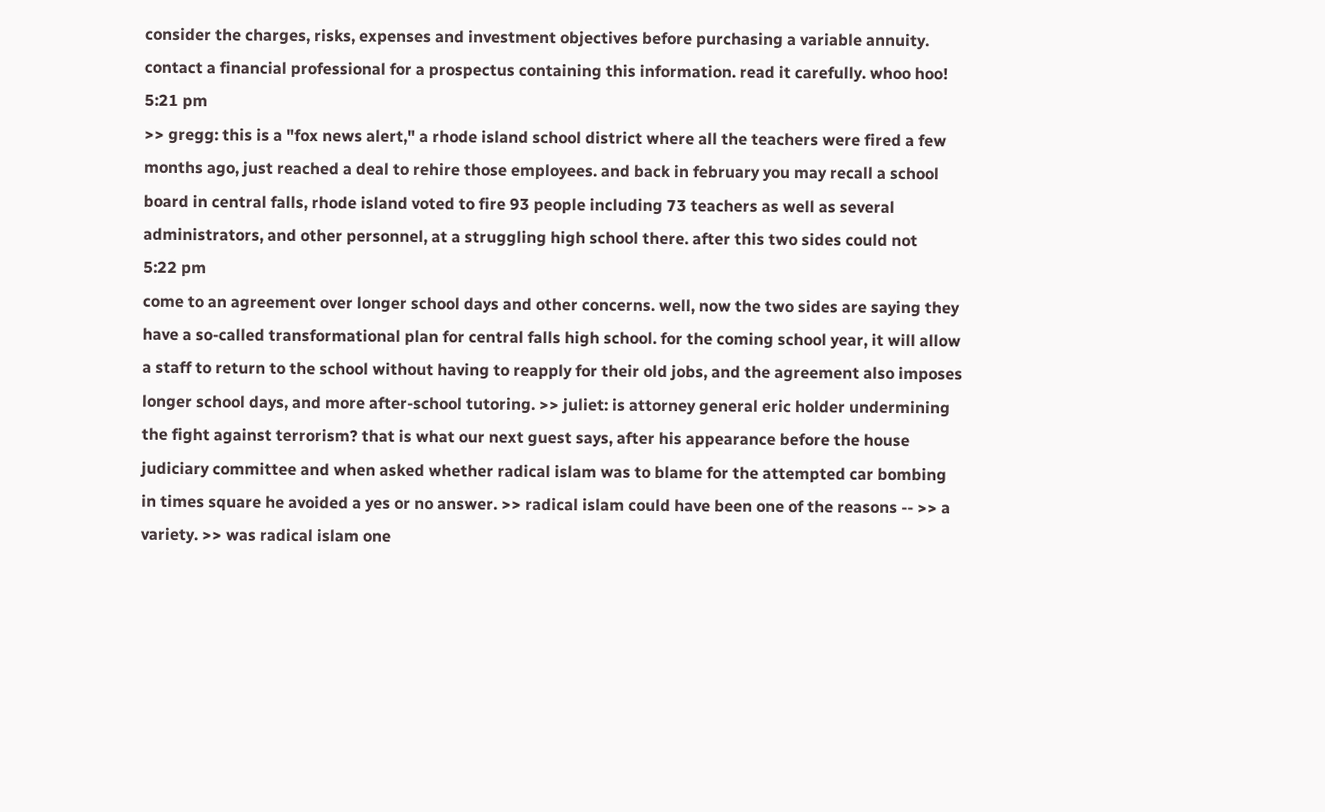consider the charges, risks, expenses and investment objectives before purchasing a variable annuity. contact a financial professional for a prospectus containing this information. read it carefully. whoo hoo!
5:21 pm
>> gregg: this is a "fox news alert," a rhode island school district where all the teachers were fired a few months ago, just reached a deal to rehire those employees. and back in february you may recall a school board in central falls, rhode island voted to fire 93 people including 73 teachers as well as several administrators, and other personnel, at a struggling high school there. after this two sides could not
5:22 pm
come to an agreement over longer school days and other concerns. well, now the two sides are saying they have a so-called transformational plan for central falls high school. for the coming school year, it will allow a staff to return to the school without having to reapply for their old jobs, and the agreement also imposes longer school days, and more after-school tutoring. >> juliet: is attorney general eric holder undermining the fight against terrorism? that is what our next guest says, after his appearance before the house judiciary committee and when asked whether radical islam was to blame for the attempted car bombing in times square he avoided a yes or no answer. >> radical islam could have been one of the reasons -- >> a variety. >> was radical islam one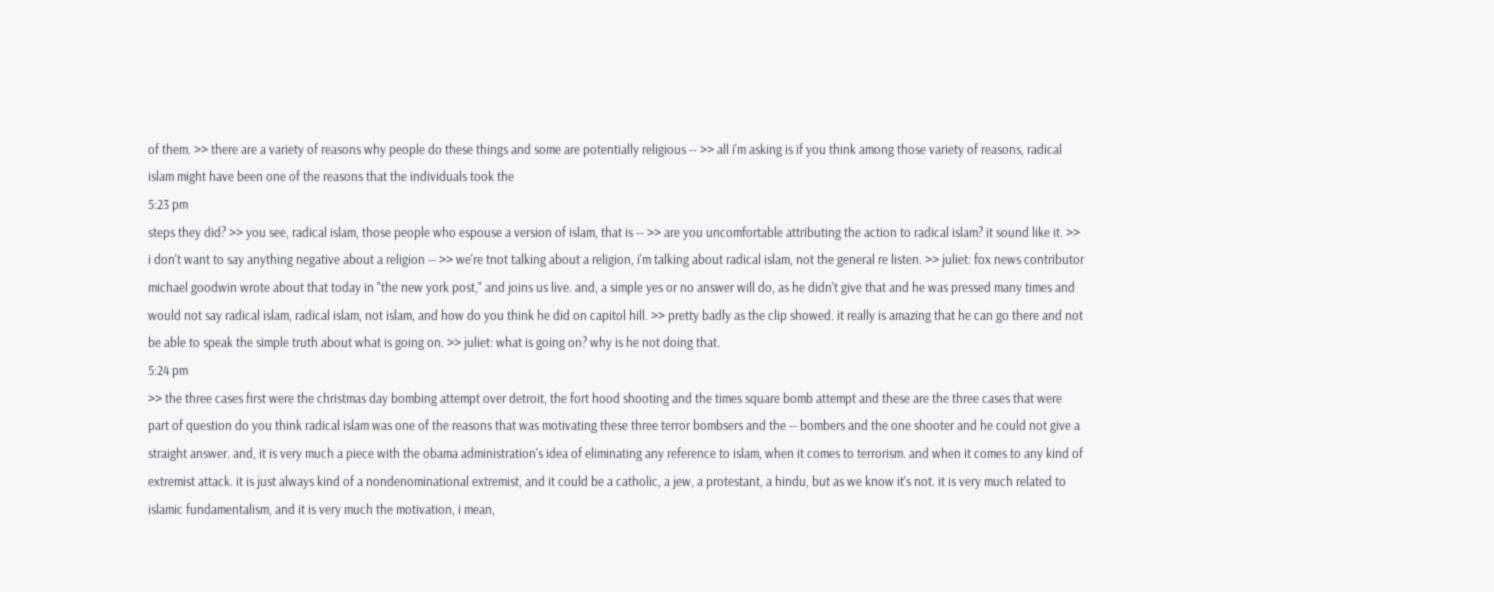of them. >> there are a variety of reasons why people do these things and some are potentially religious -- >> all i'm asking is if you think among those variety of reasons, radical islam might have been one of the reasons that the individuals took the
5:23 pm
steps they did? >> you see, radical islam, those people who espouse a version of islam, that is -- >> are you uncomfortable attributing the action to radical islam? it sound like it. >> i don't want to say anything negative about a religion -- >> we're tnot talking about a religion, i'm talking about radical islam, not the general re listen. >> juliet: fox news contributor michael goodwin wrote about that today in "the new york post," and joins us live. and, a simple yes or no answer will do, as he didn't give that and he was pressed many times and would not say radical islam, radical islam, not islam, and how do you think he did on capitol hill. >> pretty badly as the clip showed. it really is amazing that he can go there and not be able to speak the simple truth about what is going on. >> juliet: what is going on? why is he not doing that.
5:24 pm
>> the three cases first were the christmas day bombing attempt over detroit, the fort hood shooting and the times square bomb attempt and these are the three cases that were part of question do you think radical islam was one of the reasons that was motivating these three terror bombsers and the -- bombers and the one shooter and he could not give a straight answer. and, it is very much a piece with the obama administration's idea of eliminating any reference to islam, when it comes to terrorism. and when it comes to any kind of extremist attack. it is just always kind of a nondenominational extremist, and it could be a catholic, a jew, a protestant, a hindu, but as we know it's not. it is very much related to islamic fundamentalism, and it is very much the motivation, i mean,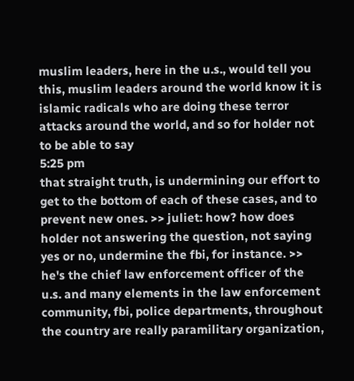muslim leaders, here in the u.s., would tell you this, muslim leaders around the world know it is islamic radicals who are doing these terror attacks around the world, and so for holder not to be able to say
5:25 pm
that straight truth, is undermining our effort to get to the bottom of each of these cases, and to prevent new ones. >> juliet: how? how does holder not answering the question, not saying yes or no, undermine the fbi, for instance. >> he's the chief law enforcement officer of the u.s. and many elements in the law enforcement community, fbi, police departments, throughout the country are really paramilitary organization,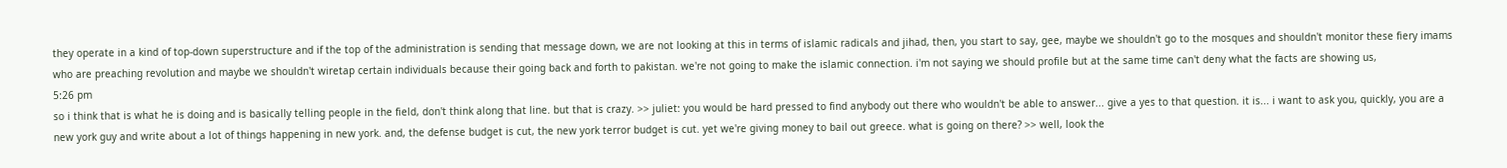they operate in a kind of top-down superstructure and if the top of the administration is sending that message down, we are not looking at this in terms of islamic radicals and jihad, then, you start to say, gee, maybe we shouldn't go to the mosques and shouldn't monitor these fiery imams who are preaching revolution and maybe we shouldn't wiretap certain individuals because their going back and forth to pakistan. we're not going to make the islamic connection. i'm not saying we should profile but at the same time can't deny what the facts are showing us,
5:26 pm
so i think that is what he is doing and is basically telling people in the field, don't think along that line. but that is crazy. >> juliet: you would be hard pressed to find anybody out there who wouldn't be able to answer... give a yes to that question. it is... i want to ask you, quickly, you are a new york guy and write about a lot of things happening in new york. and, the defense budget is cut, the new york terror budget is cut. yet we're giving money to bail out greece. what is going on there? >> well, look the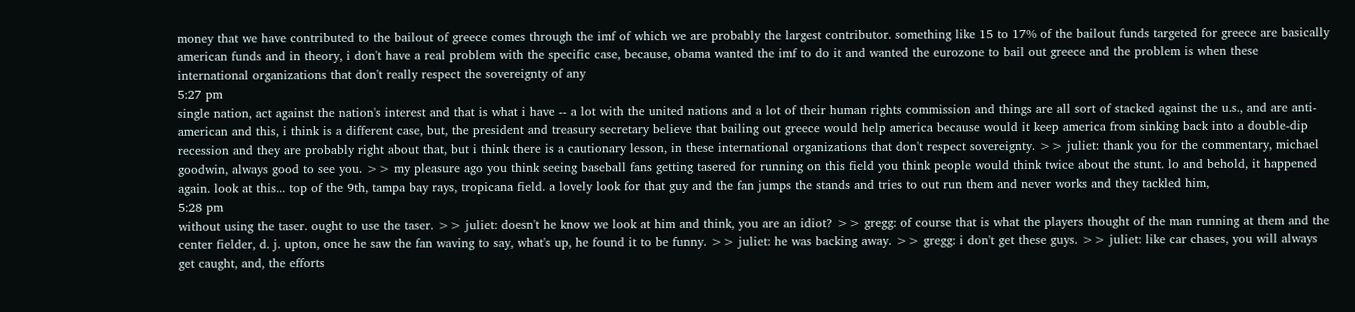money that we have contributed to the bailout of greece comes through the imf of which we are probably the largest contributor. something like 15 to 17% of the bailout funds targeted for greece are basically american funds and in theory, i don't have a real problem with the specific case, because, obama wanted the imf to do it and wanted the eurozone to bail out greece and the problem is when these international organizations that don't really respect the sovereignty of any
5:27 pm
single nation, act against the nation's interest and that is what i have -- a lot with the united nations and a lot of their human rights commission and things are all sort of stacked against the u.s., and are anti-american and this, i think is a different case, but, the president and treasury secretary believe that bailing out greece would help america because would it keep america from sinking back into a double-dip recession and they are probably right about that, but i think there is a cautionary lesson, in these international organizations that don't respect sovereignty. >> juliet: thank you for the commentary, michael goodwin, always good to see you. >> my pleasure ago you think seeing baseball fans getting tasered for running on this field you think people would think twice about the stunt. lo and behold, it happened again. look at this... top of the 9th, tampa bay rays, tropicana field. a lovely look for that guy and the fan jumps the stands and tries to out run them and never works and they tackled him,
5:28 pm
without using the taser. ought to use the taser. >> juliet: doesn't he know we look at him and think, you are an idiot? >> gregg: of course that is what the players thought of the man running at them and the center fielder, d. j. upton, once he saw the fan waving to say, what's up, he found it to be funny. >> juliet: he was backing away. >> gregg: i don't get these guys. >> juliet: like car chases, you will always get caught, and, the efforts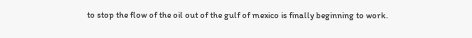to stop the flow of the oil out of the gulf of mexico is finally beginning to work.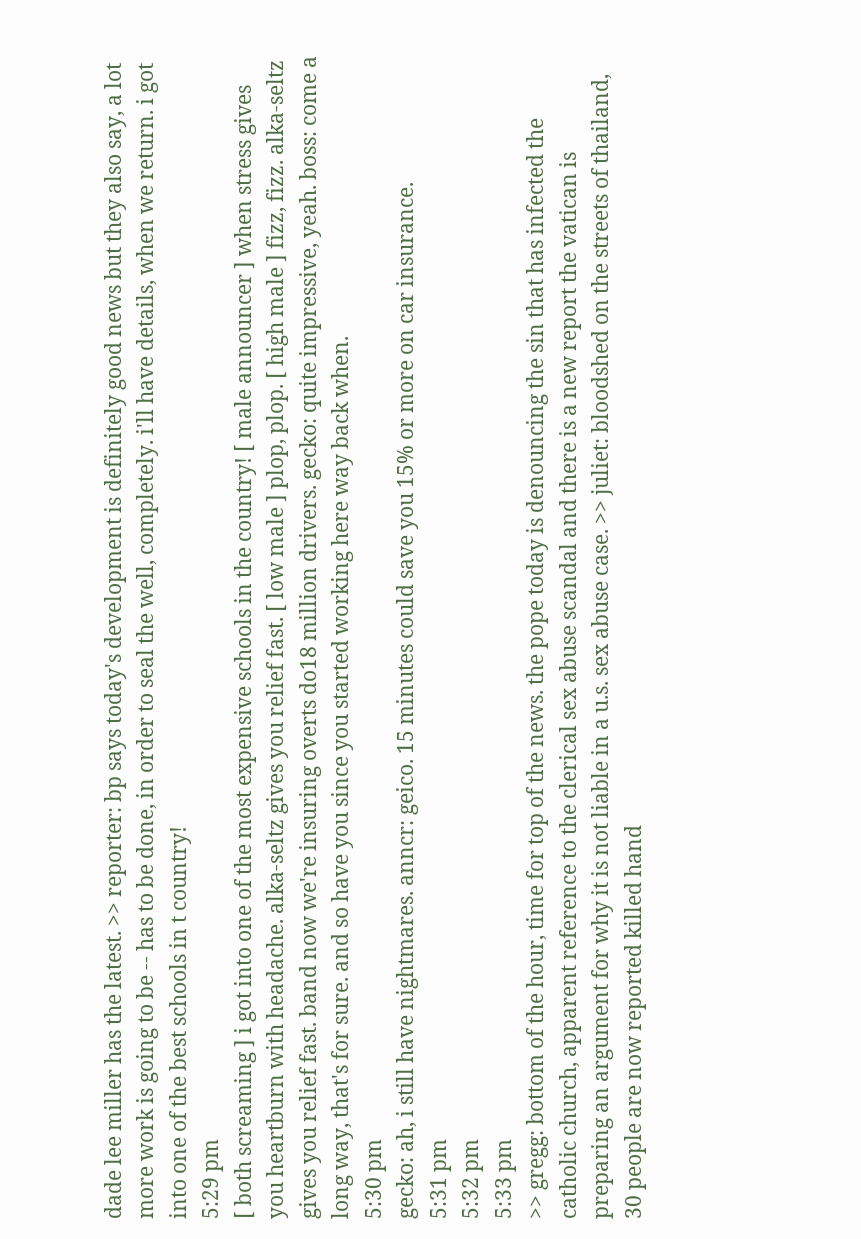dade lee miller has the latest. >> reporter: bp says today's development is definitely good news but they also say, a lot more work is going to be -- has to be done, in order to seal the well, completely. i'll have details, when we return. i got into one of the best schools in t country!
5:29 pm
[ both screaming ] i got into one of the most expensive schools in the country! [ male announcer ] when stress gives you heartburn with headache. alka-seltz gives you relief fast. [ low male ] plop, plop. [ high male ] fizz, fizz. alka-seltz gives you relief fast. band now we're insuring overts do18 million drivers. gecko: quite impressive, yeah. boss: come a long way, that's for sure. and so have you since you started working here way back when.
5:30 pm
gecko: ah, i still have nightmares. anncr: geico. 15 minutes could save you 15% or more on car insurance.
5:31 pm
5:32 pm
5:33 pm
>> gregg: bottom of the hour, time for top of the news. the pope today is denouncing the sin that has infected the catholic church, apparent reference to the clerical sex abuse scandal and there is a new report the vatican is preparing an argument for why it is not liable in a u.s. sex abuse case. >> juliet: bloodshed on the streets of thailand, 30 people are now reported killed hand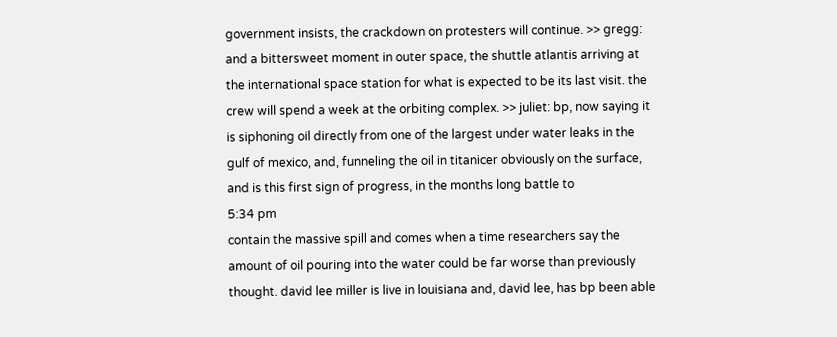government insists, the crackdown on protesters will continue. >> gregg: and a bittersweet moment in outer space, the shuttle atlantis arriving at the international space station for what is expected to be its last visit. the crew will spend a week at the orbiting complex. >> juliet: bp, now saying it is siphoning oil directly from one of the largest under water leaks in the gulf of mexico, and, funneling the oil in titanicer obviously on the surface, and is this first sign of progress, in the months long battle to
5:34 pm
contain the massive spill and comes when a time researchers say the amount of oil pouring into the water could be far worse than previously thought. david lee miller is live in louisiana and, david lee, has bp been able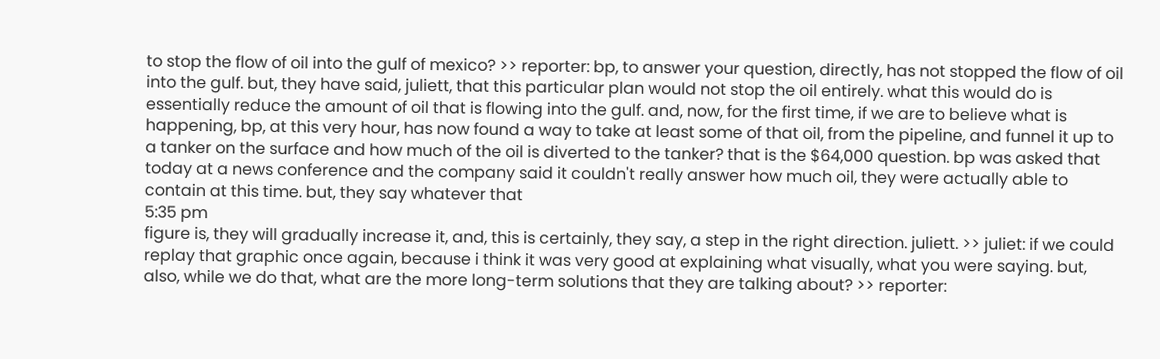to stop the flow of oil into the gulf of mexico? >> reporter: bp, to answer your question, directly, has not stopped the flow of oil into the gulf. but, they have said, juliett, that this particular plan would not stop the oil entirely. what this would do is essentially reduce the amount of oil that is flowing into the gulf. and, now, for the first time, if we are to believe what is happening, bp, at this very hour, has now found a way to take at least some of that oil, from the pipeline, and funnel it up to a tanker on the surface and how much of the oil is diverted to the tanker? that is the $64,000 question. bp was asked that today at a news conference and the company said it couldn't really answer how much oil, they were actually able to contain at this time. but, they say whatever that
5:35 pm
figure is, they will gradually increase it, and, this is certainly, they say, a step in the right direction. juliett. >> juliet: if we could replay that graphic once again, because i think it was very good at explaining what visually, what you were saying. but, also, while we do that, what are the more long-term solutions that they are talking about? >> reporter: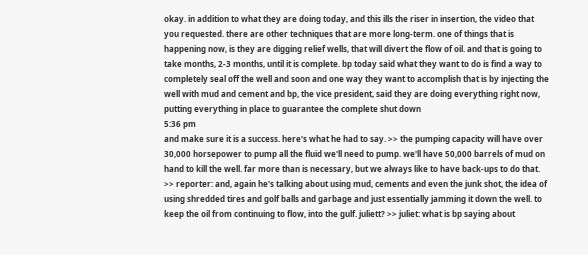okay. in addition to what they are doing today, and this ills the riser in insertion, the video that you requested. there are other techniques that are more long-term. one of things that is happening now, is they are digging relief wells, that will divert the flow of oil. and that is going to take months, 2-3 months, until it is complete. bp today said what they want to do is find a way to completely seal off the well and soon and one way they want to accomplish that is by injecting the well with mud and cement and bp, the vice president, said they are doing everything right now, putting everything in place to guarantee the complete shut down
5:36 pm
and make sure it is a success. here's what he had to say. >> the pumping capacity will have over 30,000 horsepower to pump all the fluid we'll need to pump. we'll have 50,000 barrels of mud on hand to kill the well. far more than is necessary, but we always like to have back-ups to do that. >> reporter: and, again he's talking about using mud, cements and even the junk shot, the idea of using shredded tires and golf balls and garbage and just essentially jamming it down the well. to keep the oil from continuing to flow, into the gulf. juliett? >> juliet: what is bp saying about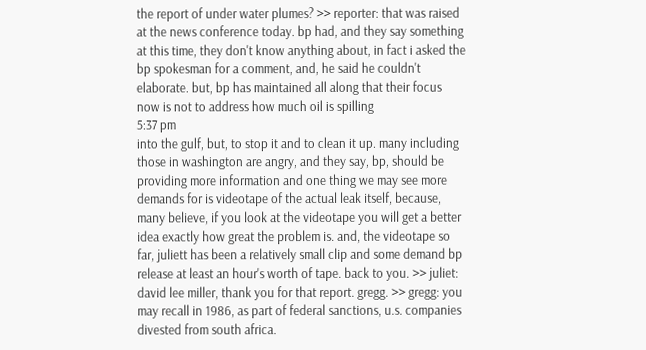the report of under water plumes? >> reporter: that was raised at the news conference today. bp had, and they say something at this time, they don't know anything about, in fact i asked the bp spokesman for a comment, and, he said he couldn't elaborate. but, bp has maintained all along that their focus now is not to address how much oil is spilling
5:37 pm
into the gulf, but, to stop it and to clean it up. many including those in washington are angry, and they say, bp, should be providing more information and one thing we may see more demands for is videotape of the actual leak itself, because, many believe, if you look at the videotape you will get a better idea exactly how great the problem is. and, the videotape so far, juliett has been a relatively small clip and some demand bp release at least an hour's worth of tape. back to you. >> juliet: david lee miller, thank you for that report. gregg. >> gregg: you may recall in 1986, as part of federal sanctions, u.s. companies divested from south africa.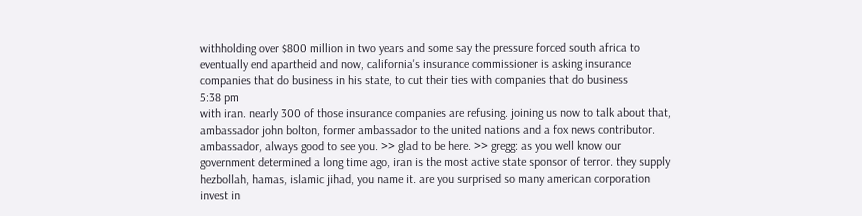withholding over $800 million in two years and some say the pressure forced south africa to eventually end apartheid and now, california's insurance commissioner is asking insurance companies that do business in his state, to cut their ties with companies that do business
5:38 pm
with iran. nearly 300 of those insurance companies are refusing. joining us now to talk about that, ambassador john bolton, former ambassador to the united nations and a fox news contributor. ambassador, always good to see you. >> glad to be here. >> gregg: as you well know our government determined a long time ago, iran is the most active state sponsor of terror. they supply hezbollah, hamas, islamic jihad, you name it. are you surprised so many american corporation invest in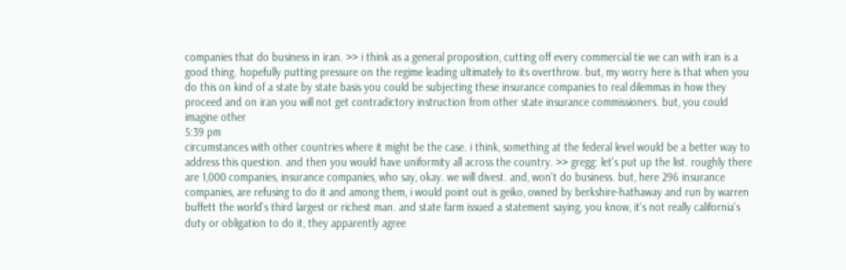companies that do business in iran. >> i think as a general proposition, cutting off every commercial tie we can with iran is a good thing. hopefully putting pressure on the regime leading ultimately to its overthrow. but, my worry here is that when you do this on kind of a state by state basis you could be subjecting these insurance companies to real dilemmas in how they proceed and on iran you will not get contradictory instruction from other state insurance commissioners. but, you could imagine other
5:39 pm
circumstances with other countries where it might be the case. i think, something at the federal level would be a better way to address this question. and then you would have uniformity all across the country. >> gregg: let's put up the list. roughly there are 1,000 companies, insurance companies, who say, okay. we will divest. and, won't do business. but, here 296 insurance companies, are refusing to do it and among them, i would point out is geiko, owned by berkshire-hathaway and run by warren buffett the world's third largest or richest man. and state farm issued a statement saying, you know, it's not really california's duty or obligation to do it, they apparently agree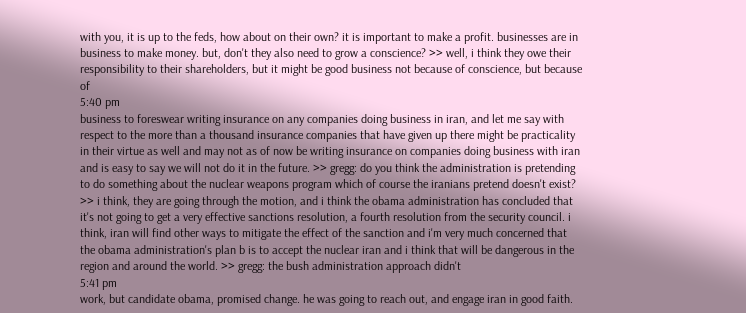with you, it is up to the feds, how about on their own? it is important to make a profit. businesses are in business to make money. but, don't they also need to grow a conscience? >> well, i think they owe their responsibility to their shareholders, but it might be good business not because of conscience, but because of
5:40 pm
business to foreswear writing insurance on any companies doing business in iran, and let me say with respect to the more than a thousand insurance companies that have given up there might be practicality in their virtue as well and may not as of now be writing insurance on companies doing business with iran and is easy to say we will not do it in the future. >> gregg: do you think the administration is pretending to do something about the nuclear weapons program which of course the iranians pretend doesn't exist? >> i think, they are going through the motion, and i think the obama administration has concluded that it's not going to get a very effective sanctions resolution, a fourth resolution from the security council. i think, iran will find other ways to mitigate the effect of the sanction and i'm very much concerned that the obama administration's plan b is to accept the nuclear iran and i think that will be dangerous in the region and around the world. >> gregg: the bush administration approach didn't
5:41 pm
work, but candidate obama, promised change. he was going to reach out, and engage iran in good faith.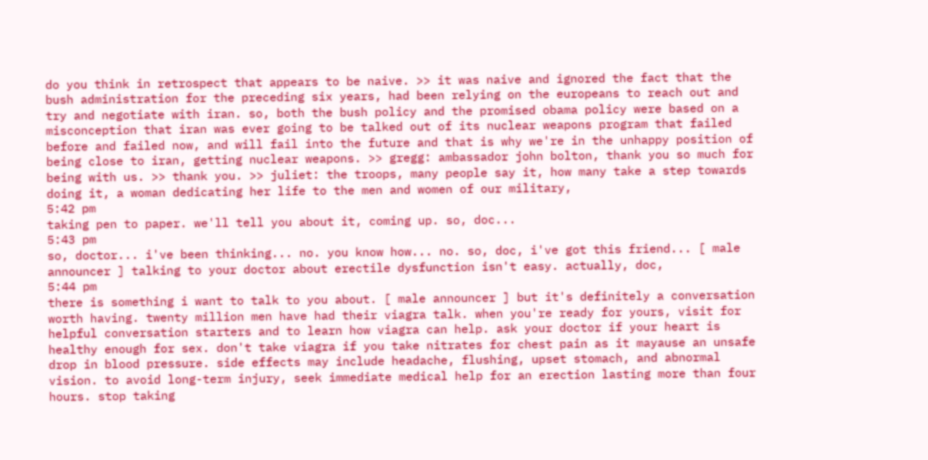do you think in retrospect that appears to be naive. >> it was naive and ignored the fact that the bush administration for the preceding six years, had been relying on the europeans to reach out and try and negotiate with iran. so, both the bush policy and the promised obama policy were based on a misconception that iran was ever going to be talked out of its nuclear weapons program that failed before and failed now, and will fail into the future and that is why we're in the unhappy position of being close to iran, getting nuclear weapons. >> gregg: ambassador john bolton, thank you so much for being with us. >> thank you. >> juliet: the troops, many people say it, how many take a step towards doing it, a woman dedicating her life to the men and women of our military,
5:42 pm
taking pen to paper. we'll tell you about it, coming up. so, doc...
5:43 pm
so, doctor... i've been thinking... no. you know how... no. so, doc, i've got this friend... [ male announcer ] talking to your doctor about erectile dysfunction isn't easy. actually, doc,
5:44 pm
there is something i want to talk to you about. [ male announcer ] but it's definitely a conversation worth having. twenty million men have had their viagra talk. when you're ready for yours, visit for helpful conversation starters and to learn how viagra can help. ask your doctor if your heart is healthy enough for sex. don't take viagra if you take nitrates for chest pain as it mayause an unsafe drop in blood pressure. side effects may include headache, flushing, upset stomach, and abnormal vision. to avoid long-term injury, seek immediate medical help for an erection lasting more than four hours. stop taking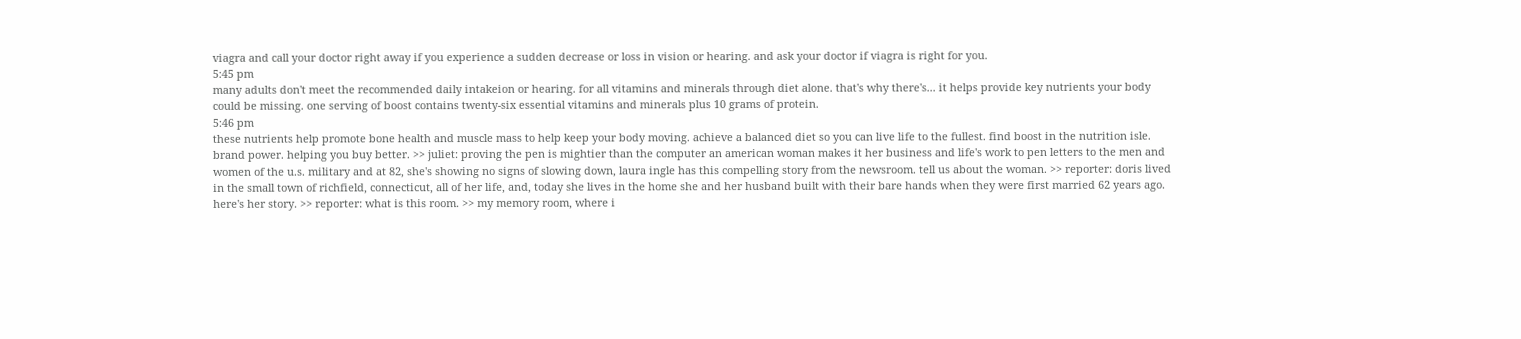viagra and call your doctor right away if you experience a sudden decrease or loss in vision or hearing. and ask your doctor if viagra is right for you.
5:45 pm
many adults don't meet the recommended daily intakeion or hearing. for all vitamins and minerals through diet alone. that's why there's... it helps provide key nutrients your body could be missing. one serving of boost contains twenty-six essential vitamins and minerals plus 10 grams of protein.
5:46 pm
these nutrients help promote bone health and muscle mass to help keep your body moving. achieve a balanced diet so you can live life to the fullest. find boost in the nutrition isle. brand power. helping you buy better. >> juliet: proving the pen is mightier than the computer an american woman makes it her business and life's work to pen letters to the men and women of the u.s. military and at 82, she's showing no signs of slowing down, laura ingle has this compelling story from the newsroom. tell us about the woman. >> reporter: doris lived in the small town of richfield, connecticut, all of her life, and, today she lives in the home she and her husband built with their bare hands when they were first married 62 years ago. here's her story. >> reporter: what is this room. >> my memory room, where i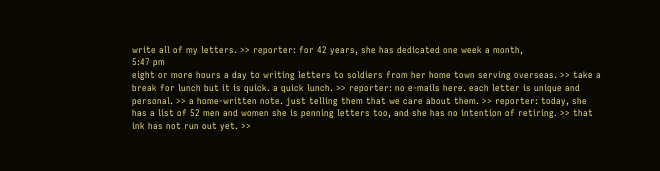write all of my letters. >> reporter: for 42 years, she has dedicated one week a month,
5:47 pm
eight or more hours a day to writing letters to soldiers from her home town serving overseas. >> take a break for lunch but it is quick. a quick lunch. >> reporter: no e-mails here. each letter is unique and personal. >> a home-written note. just telling them that we care about them. >> reporter: today, she has a list of 52 men and women she is penning letters too, and she has no intention of retiring. >> that ink has not run out yet. >>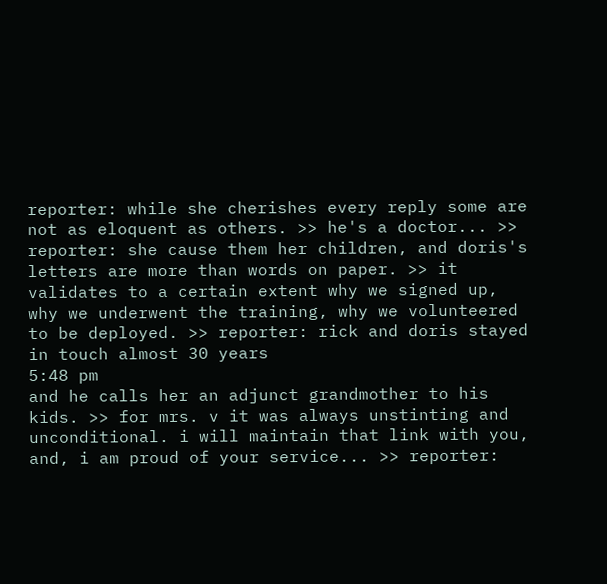reporter: while she cherishes every reply some are not as eloquent as others. >> he's a doctor... >> reporter: she cause them her children, and doris's letters are more than words on paper. >> it validates to a certain extent why we signed up, why we underwent the training, why we volunteered to be deployed. >> reporter: rick and doris stayed in touch almost 30 years
5:48 pm
and he calls her an adjunct grandmother to his kids. >> for mrs. v it was always unstinting and unconditional. i will maintain that link with you, and, i am proud of your service... >> reporter: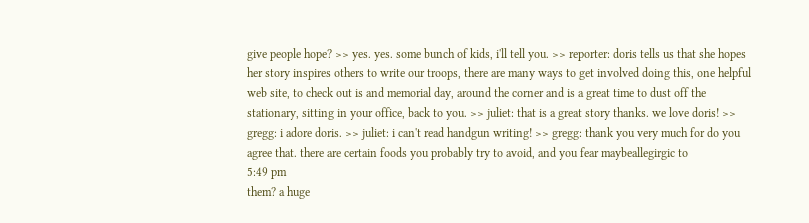give people hope? >> yes. yes. some bunch of kids, i'll tell you. >> reporter: doris tells us that she hopes her story inspires others to write our troops, there are many ways to get involved doing this, one helpful web site, to check out is and memorial day, around the corner and is a great time to dust off the stationary, sitting in your office, back to you. >> juliet: that is a great story thanks. we love doris! >> gregg: i adore doris. >> juliet: i can't read handgun writing! >> gregg: thank you very much for do you agree that. there are certain foods you probably try to avoid, and you fear maybeallegirgic to
5:49 pm
them? a huge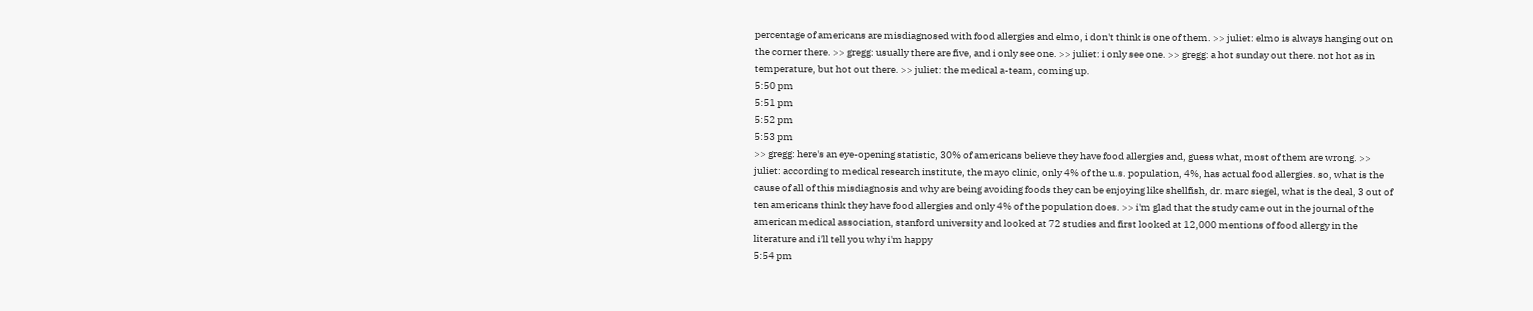percentage of americans are misdiagnosed with food allergies and elmo, i don't think is one of them. >> juliet: elmo is always hanging out on the corner there. >> gregg: usually there are five, and i only see one. >> juliet: i only see one. >> gregg: a hot sunday out there. not hot as in temperature, but hot out there. >> juliet: the medical a-team, coming up.
5:50 pm
5:51 pm
5:52 pm
5:53 pm
>> gregg: here's an eye-opening statistic, 30% of americans believe they have food allergies and, guess what, most of them are wrong. >> juliet: according to medical research institute, the mayo clinic, only 4% of the u.s. population, 4%, has actual food allergies. so, what is the cause of all of this misdiagnosis and why are being avoiding foods they can be enjoying like shellfish, dr. marc siegel, what is the deal, 3 out of ten americans think they have food allergies and only 4% of the population does. >> i'm glad that the study came out in the journal of the american medical association, stanford university and looked at 72 studies and first looked at 12,000 mentions of food allergy in the literature and i'll tell you why i'm happy
5:54 pm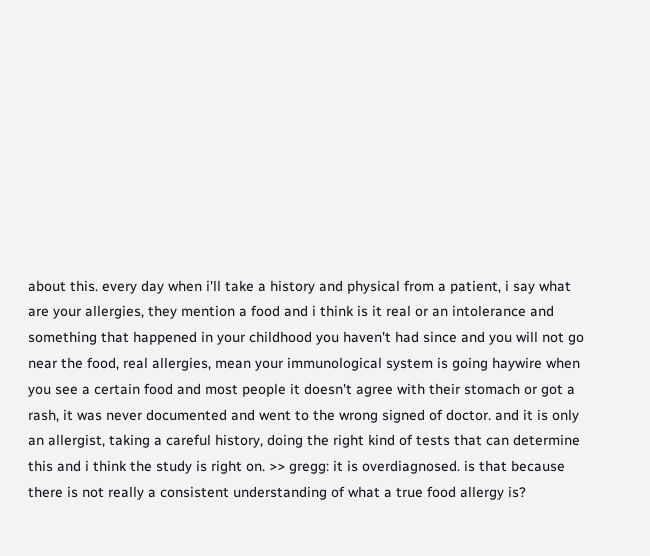about this. every day when i'll take a history and physical from a patient, i say what are your allergies, they mention a food and i think is it real or an intolerance and something that happened in your childhood you haven't had since and you will not go near the food, real allergies, mean your immunological system is going haywire when you see a certain food and most people it doesn't agree with their stomach or got a rash, it was never documented and went to the wrong signed of doctor. and it is only an allergist, taking a careful history, doing the right kind of tests that can determine this and i think the study is right on. >> gregg: it is overdiagnosed. is that because there is not really a consistent understanding of what a true food allergy is?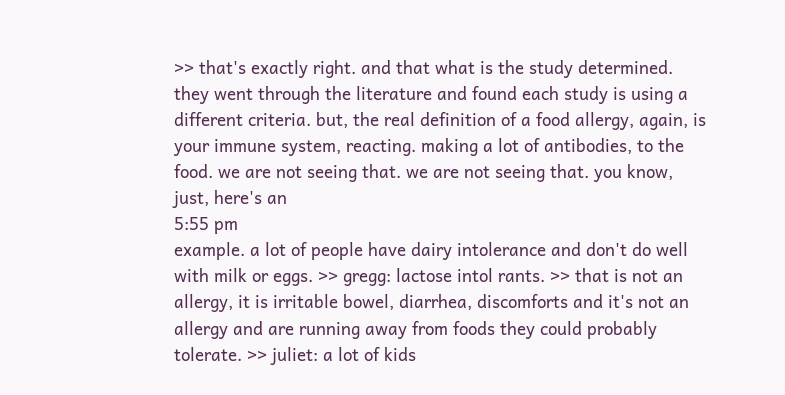>> that's exactly right. and that what is the study determined. they went through the literature and found each study is using a different criteria. but, the real definition of a food allergy, again, is your immune system, reacting. making a lot of antibodies, to the food. we are not seeing that. we are not seeing that. you know, just, here's an
5:55 pm
example. a lot of people have dairy intolerance and don't do well with milk or eggs. >> gregg: lactose intol rants. >> that is not an allergy, it is irritable bowel, diarrhea, discomforts and it's not an allergy and are running away from foods they could probably tolerate. >> juliet: a lot of kids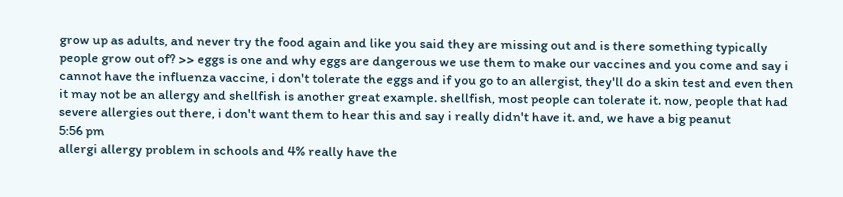grow up as adults, and never try the food again and like you said they are missing out and is there something typically people grow out of? >> eggs is one and why eggs are dangerous we use them to make our vaccines and you come and say i cannot have the influenza vaccine, i don't tolerate the eggs and if you go to an allergist, they'll do a skin test and even then it may not be an allergy and shellfish is another great example. shellfish, most people can tolerate it. now, people that had severe allergies out there, i don't want them to hear this and say i really didn't have it. and, we have a big peanut
5:56 pm
allergi allergy problem in schools and 4% really have the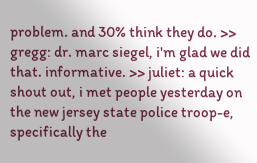problem. and 30% think they do. >> gregg: dr. marc siegel, i'm glad we did that. informative. >> juliet: a quick shout out, i met people yesterday on the new jersey state police troop-e, specifically the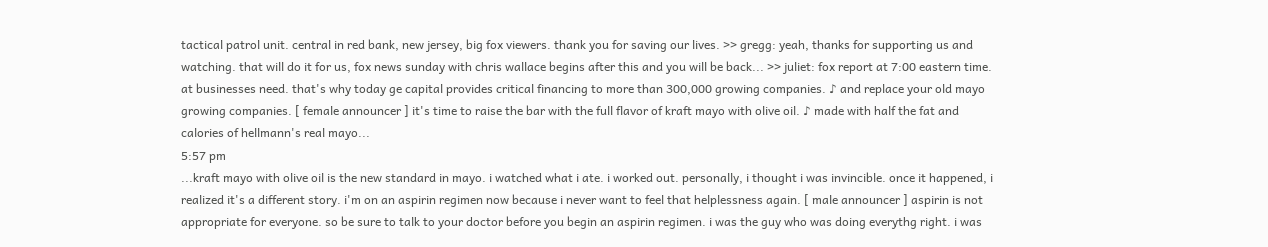tactical patrol unit. central in red bank, new jersey, big fox viewers. thank you for saving our lives. >> gregg: yeah, thanks for supporting us and watching. that will do it for us, fox news sunday with chris wallace begins after this and you will be back... >> juliet: fox report at 7:00 eastern time. at businesses need. that's why today ge capital provides critical financing to more than 300,000 growing companies. ♪ and replace your old mayo growing companies. [ female announcer ] it's time to raise the bar with the full flavor of kraft mayo with olive oil. ♪ made with half the fat and calories of hellmann's real mayo...
5:57 pm
...kraft mayo with olive oil is the new standard in mayo. i watched what i ate. i worked out. personally, i thought i was invincible. once it happened, i realized it's a different story. i'm on an aspirin regimen now because i never want to feel that helplessness again. [ male announcer ] aspirin is not appropriate for everyone. so be sure to talk to your doctor before you begin an aspirin regimen. i was the guy who was doing everythg right. i was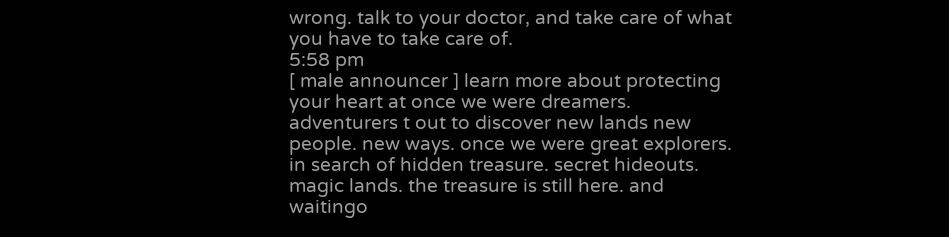wrong. talk to your doctor, and take care of what you have to take care of.
5:58 pm
[ male announcer ] learn more about protecting your heart at once we were dreamers. adventurers t out to discover new lands new people. new ways. once we were great explorers. in search of hidden treasure. secret hideouts. magic lands. the treasure is still here. and waitingo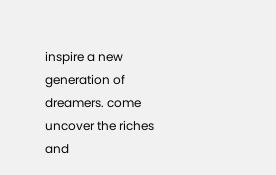inspire a new generation of dreamers. come uncover the riches and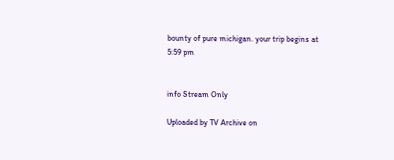bounty of pure michigan. your trip begins at
5:59 pm


info Stream Only

Uploaded by TV Archive on